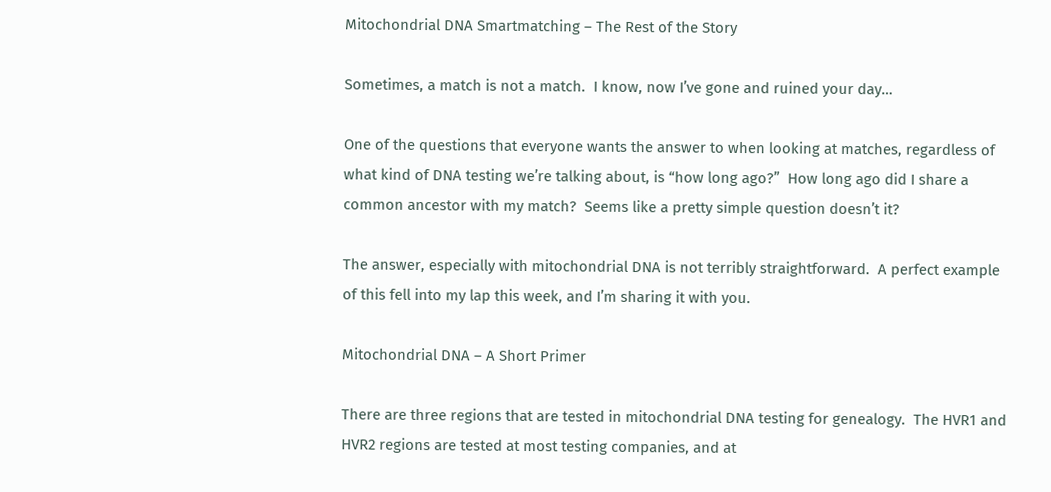Mitochondrial DNA Smartmatching – The Rest of the Story

Sometimes, a match is not a match.  I know, now I’ve gone and ruined your day…

One of the questions that everyone wants the answer to when looking at matches, regardless of what kind of DNA testing we’re talking about, is “how long ago?”  How long ago did I share a common ancestor with my match?  Seems like a pretty simple question doesn’t it?

The answer, especially with mitochondrial DNA is not terribly straightforward.  A perfect example of this fell into my lap this week, and I’m sharing it with you.

Mitochondrial DNA – A Short Primer

There are three regions that are tested in mitochondrial DNA testing for genealogy.  The HVR1 and HVR2 regions are tested at most testing companies, and at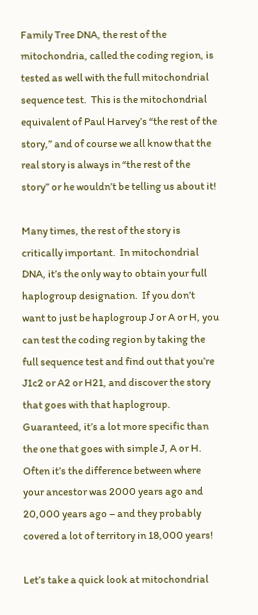Family Tree DNA, the rest of the mitochondria, called the coding region, is tested as well with the full mitochondrial sequence test.  This is the mitochondrial equivalent of Paul Harvey’s “the rest of the story,” and of course we all know that the real story is always in “the rest of the story” or he wouldn’t be telling us about it!

Many times, the rest of the story is critically important.  In mitochondrial DNA, it’s the only way to obtain your full haplogroup designation.  If you don’t want to just be haplogroup J or A or H, you can test the coding region by taking the full sequence test and find out that you’re J1c2 or A2 or H21, and discover the story that goes with that haplogroup.  Guaranteed, it’s a lot more specific than the one that goes with simple J, A or H.  Often it’s the difference between where your ancestor was 2000 years ago and 20,000 years ago – and they probably covered a lot of territory in 18,000 years!

Let’s take a quick look at mitochondrial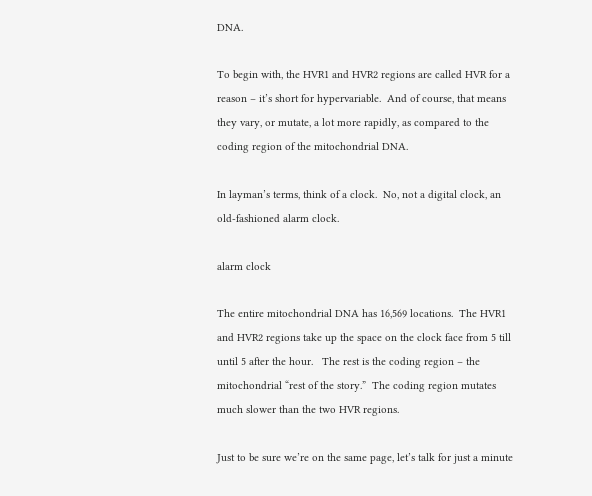DNA.

To begin with, the HVR1 and HVR2 regions are called HVR for a reason – it’s short for hypervariable.  And of course, that means they vary, or mutate, a lot more rapidly, as compared to the coding region of the mitochondrial DNA.

In layman’s terms, think of a clock.  No, not a digital clock, an old-fashioned alarm clock.

alarm clock

The entire mitochondrial DNA has 16,569 locations.  The HVR1 and HVR2 regions take up the space on the clock face from 5 till until 5 after the hour.   The rest is the coding region – the mitochondrial “rest of the story.”  The coding region mutates much slower than the two HVR regions.

Just to be sure we’re on the same page, let’s talk for just a minute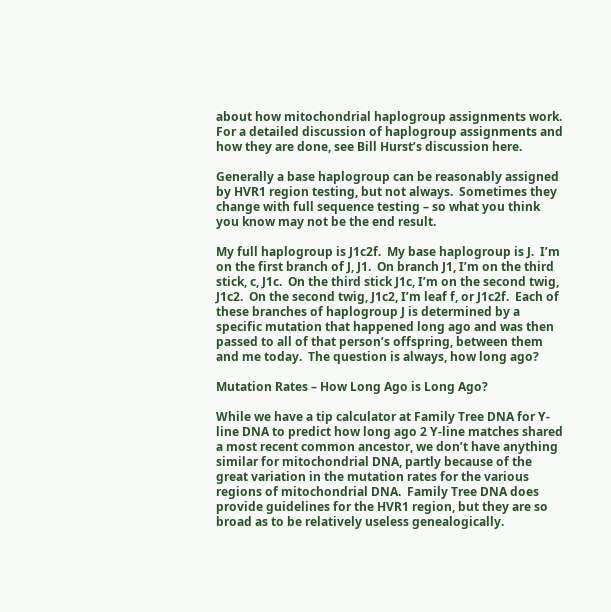about how mitochondrial haplogroup assignments work.  For a detailed discussion of haplogroup assignments and how they are done, see Bill Hurst’s discussion here.

Generally a base haplogroup can be reasonably assigned by HVR1 region testing, but not always.  Sometimes they change with full sequence testing – so what you think you know may not be the end result.

My full haplogroup is J1c2f.  My base haplogroup is J.  I’m on the first branch of J, J1.  On branch J1, I’m on the third stick, c, J1c.  On the third stick J1c, I’m on the second twig, J1c2.  On the second twig, J1c2, I’m leaf f, or J1c2f.  Each of these branches of haplogroup J is determined by a specific mutation that happened long ago and was then passed to all of that person’s offspring, between them and me today.  The question is always, how long ago?

Mutation Rates – How Long Ago is Long Ago?

While we have a tip calculator at Family Tree DNA for Y-line DNA to predict how long ago 2 Y-line matches shared a most recent common ancestor, we don’t have anything similar for mitochondrial DNA, partly because of the great variation in the mutation rates for the various regions of mitochondrial DNA.  Family Tree DNA does provide guidelines for the HVR1 region, but they are so broad as to be relatively useless genealogically.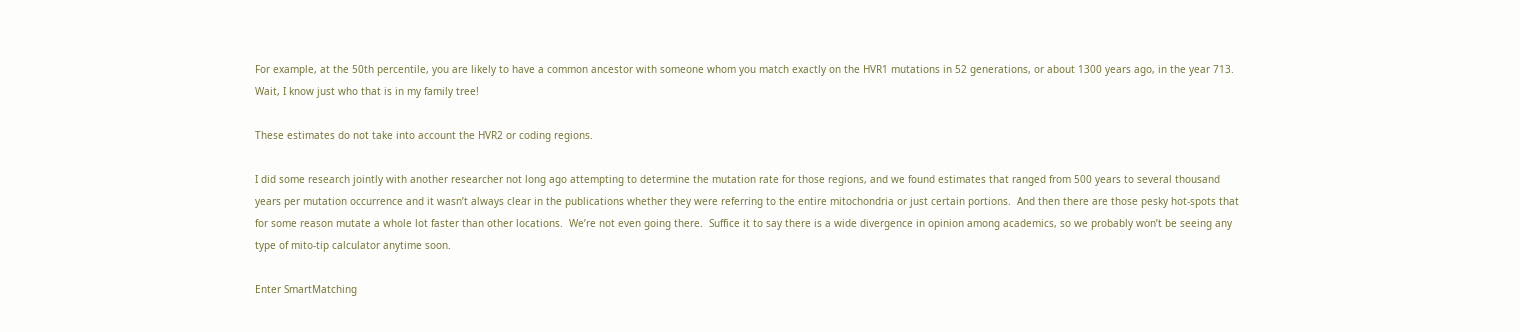For example, at the 50th percentile, you are likely to have a common ancestor with someone whom you match exactly on the HVR1 mutations in 52 generations, or about 1300 years ago, in the year 713.  Wait, I know just who that is in my family tree!

These estimates do not take into account the HVR2 or coding regions.

I did some research jointly with another researcher not long ago attempting to determine the mutation rate for those regions, and we found estimates that ranged from 500 years to several thousand years per mutation occurrence and it wasn’t always clear in the publications whether they were referring to the entire mitochondria or just certain portions.  And then there are those pesky hot-spots that for some reason mutate a whole lot faster than other locations.  We’re not even going there.  Suffice it to say there is a wide divergence in opinion among academics, so we probably won’t be seeing any type of mito-tip calculator anytime soon.

Enter SmartMatching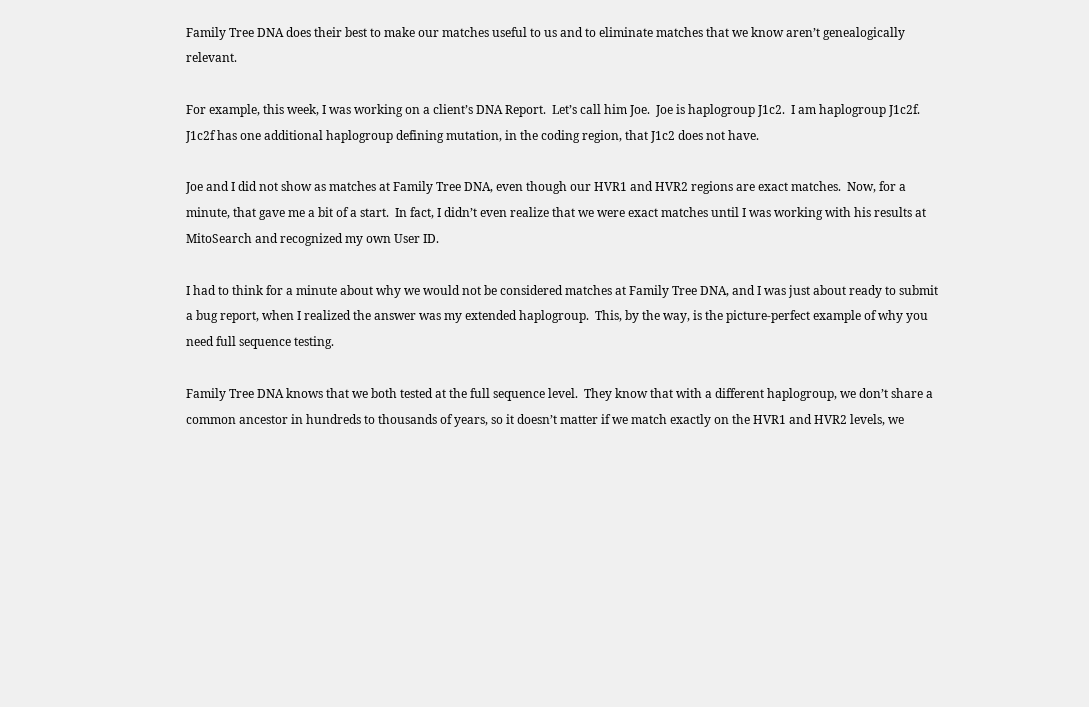Family Tree DNA does their best to make our matches useful to us and to eliminate matches that we know aren’t genealogically relevant.

For example, this week, I was working on a client’s DNA Report.  Let’s call him Joe.  Joe is haplogroup J1c2.  I am haplogroup J1c2f.  J1c2f has one additional haplogroup defining mutation, in the coding region, that J1c2 does not have.

Joe and I did not show as matches at Family Tree DNA, even though our HVR1 and HVR2 regions are exact matches.  Now, for a minute, that gave me a bit of a start.  In fact, I didn’t even realize that we were exact matches until I was working with his results at MitoSearch and recognized my own User ID.

I had to think for a minute about why we would not be considered matches at Family Tree DNA, and I was just about ready to submit a bug report, when I realized the answer was my extended haplogroup.  This, by the way, is the picture-perfect example of why you need full sequence testing.

Family Tree DNA knows that we both tested at the full sequence level.  They know that with a different haplogroup, we don’t share a common ancestor in hundreds to thousands of years, so it doesn’t matter if we match exactly on the HVR1 and HVR2 levels, we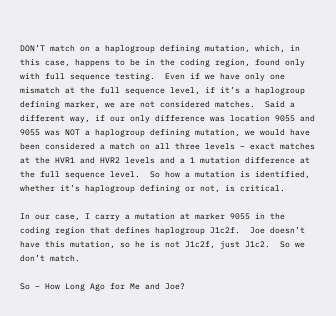DON’T match on a haplogroup defining mutation, which, in this case, happens to be in the coding region, found only with full sequence testing.  Even if we have only one mismatch at the full sequence level, if it’s a haplogroup defining marker, we are not considered matches.  Said a different way, if our only difference was location 9055 and 9055 was NOT a haplogroup defining mutation, we would have been considered a match on all three levels – exact matches at the HVR1 and HVR2 levels and a 1 mutation difference at the full sequence level.  So how a mutation is identified, whether it’s haplogroup defining or not, is critical.

In our case, I carry a mutation at marker 9055 in the coding region that defines haplogroup J1c2f.  Joe doesn’t have this mutation, so he is not J1c2f, just J1c2.  So we don’t match.

So – How Long Ago for Me and Joe?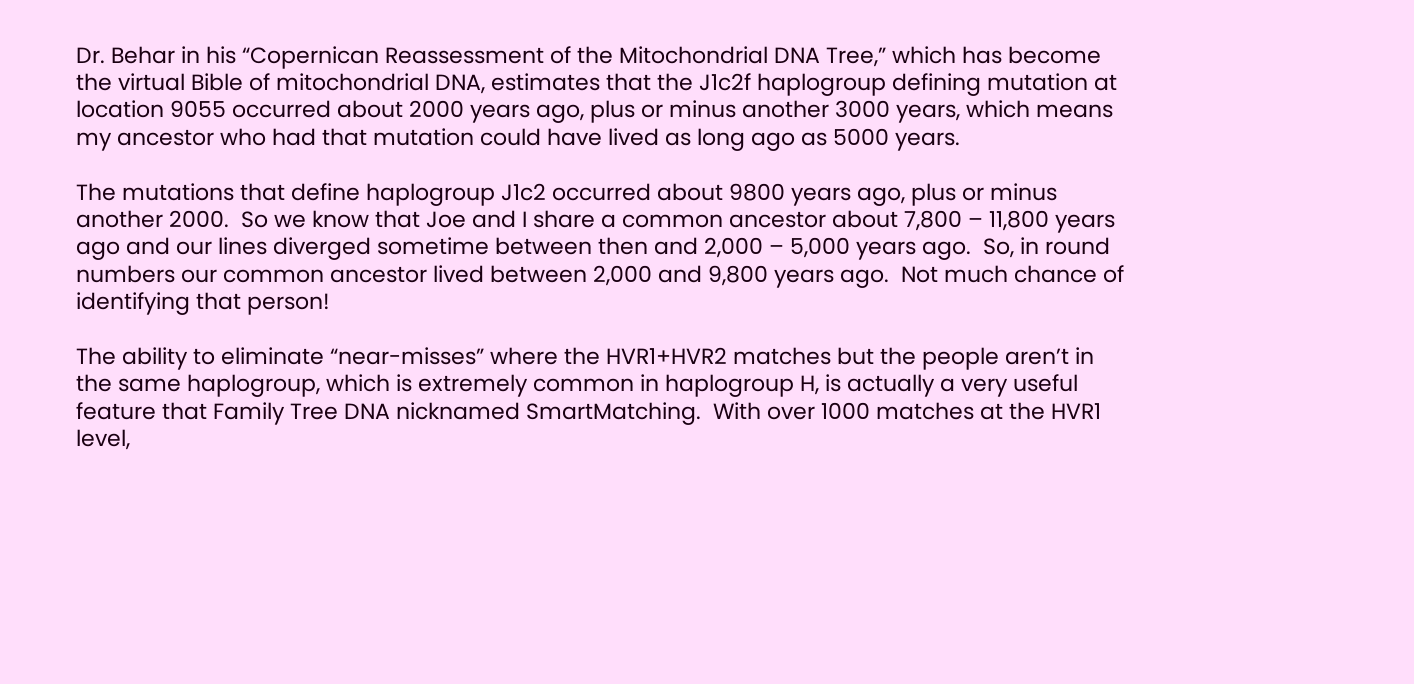Dr. Behar in his “Copernican Reassessment of the Mitochondrial DNA Tree,” which has become the virtual Bible of mitochondrial DNA, estimates that the J1c2f haplogroup defining mutation at location 9055 occurred about 2000 years ago, plus or minus another 3000 years, which means my ancestor who had that mutation could have lived as long ago as 5000 years.

The mutations that define haplogroup J1c2 occurred about 9800 years ago, plus or minus another 2000.  So we know that Joe and I share a common ancestor about 7,800 – 11,800 years ago and our lines diverged sometime between then and 2,000 – 5,000 years ago.  So, in round numbers our common ancestor lived between 2,000 and 9,800 years ago.  Not much chance of identifying that person!

The ability to eliminate “near-misses” where the HVR1+HVR2 matches but the people aren’t in the same haplogroup, which is extremely common in haplogroup H, is actually a very useful feature that Family Tree DNA nicknamed SmartMatching.  With over 1000 matches at the HVR1 level,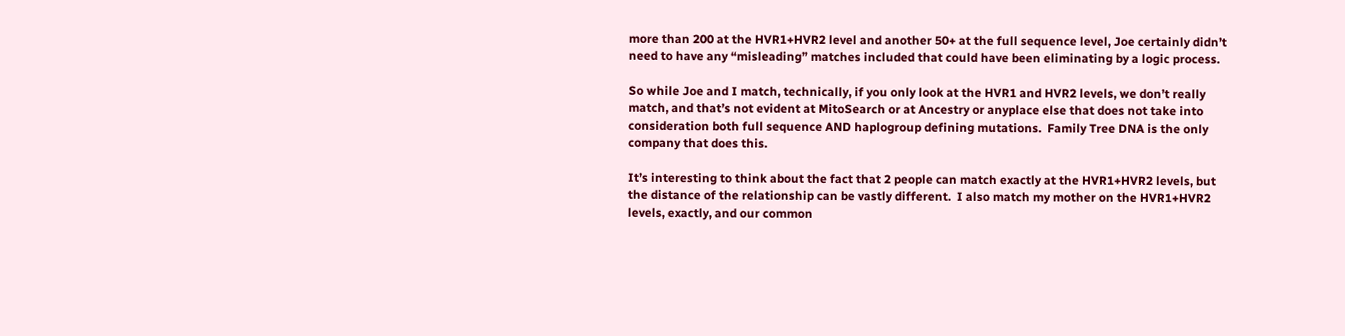more than 200 at the HVR1+HVR2 level and another 50+ at the full sequence level, Joe certainly didn’t need to have any “misleading” matches included that could have been eliminating by a logic process.

So while Joe and I match, technically, if you only look at the HVR1 and HVR2 levels, we don’t really match, and that’s not evident at MitoSearch or at Ancestry or anyplace else that does not take into consideration both full sequence AND haplogroup defining mutations.  Family Tree DNA is the only company that does this.

It’s interesting to think about the fact that 2 people can match exactly at the HVR1+HVR2 levels, but the distance of the relationship can be vastly different.  I also match my mother on the HVR1+HVR2 levels, exactly, and our common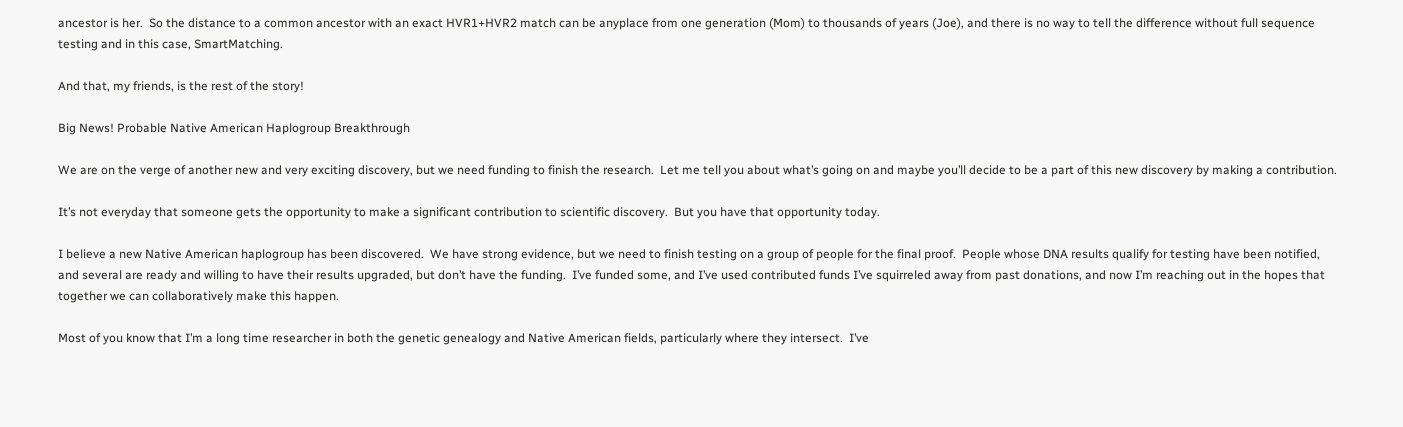ancestor is her.  So the distance to a common ancestor with an exact HVR1+HVR2 match can be anyplace from one generation (Mom) to thousands of years (Joe), and there is no way to tell the difference without full sequence testing and in this case, SmartMatching.

And that, my friends, is the rest of the story!

Big News! Probable Native American Haplogroup Breakthrough

We are on the verge of another new and very exciting discovery, but we need funding to finish the research.  Let me tell you about what’s going on and maybe you’ll decide to be a part of this new discovery by making a contribution.

It’s not everyday that someone gets the opportunity to make a significant contribution to scientific discovery.  But you have that opportunity today.

I believe a new Native American haplogroup has been discovered.  We have strong evidence, but we need to finish testing on a group of people for the final proof.  People whose DNA results qualify for testing have been notified, and several are ready and willing to have their results upgraded, but don’t have the funding.  I’ve funded some, and I’ve used contributed funds I’ve squirreled away from past donations, and now I’m reaching out in the hopes that together we can collaboratively make this happen.

Most of you know that I’m a long time researcher in both the genetic genealogy and Native American fields, particularly where they intersect.  I’ve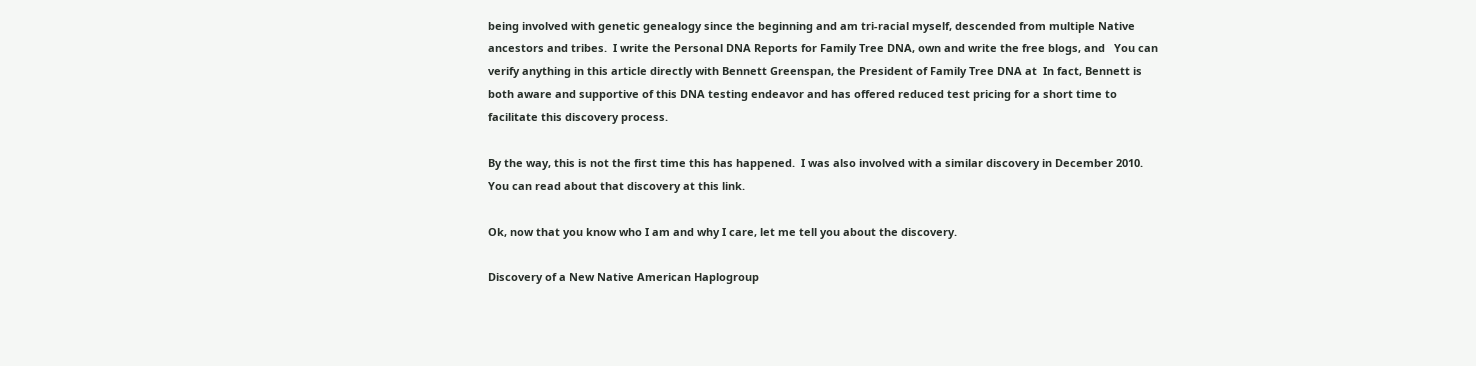being involved with genetic genealogy since the beginning and am tri-racial myself, descended from multiple Native ancestors and tribes.  I write the Personal DNA Reports for Family Tree DNA, own and write the free blogs, and   You can verify anything in this article directly with Bennett Greenspan, the President of Family Tree DNA at  In fact, Bennett is both aware and supportive of this DNA testing endeavor and has offered reduced test pricing for a short time to facilitate this discovery process.

By the way, this is not the first time this has happened.  I was also involved with a similar discovery in December 2010.  You can read about that discovery at this link.

Ok, now that you know who I am and why I care, let me tell you about the discovery.

Discovery of a New Native American Haplogroup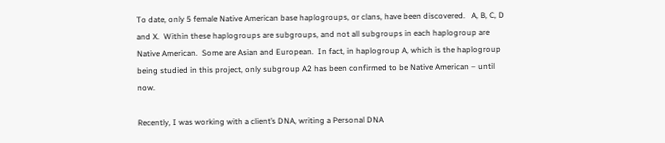To date, only 5 female Native American base haplogroups, or clans, have been discovered.   A, B, C, D and X.  Within these haplogroups are subgroups, and not all subgroups in each haplogroup are Native American.  Some are Asian and European.  In fact, in haplogroup A, which is the haplogroup being studied in this project, only subgroup A2 has been confirmed to be Native American – until now.

Recently, I was working with a client’s DNA, writing a Personal DNA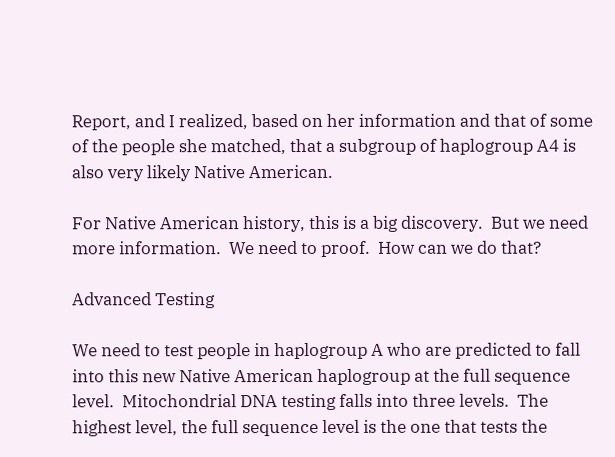Report, and I realized, based on her information and that of some of the people she matched, that a subgroup of haplogroup A4 is also very likely Native American.

For Native American history, this is a big discovery.  But we need more information.  We need to proof.  How can we do that?

Advanced Testing

We need to test people in haplogroup A who are predicted to fall into this new Native American haplogroup at the full sequence level.  Mitochondrial DNA testing falls into three levels.  The highest level, the full sequence level is the one that tests the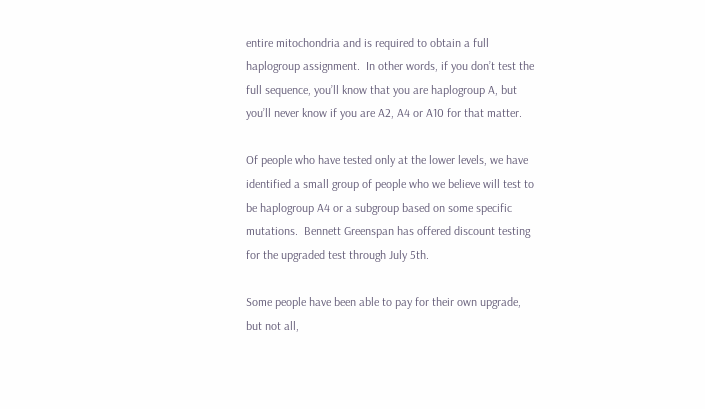entire mitochondria and is required to obtain a full haplogroup assignment.  In other words, if you don’t test the full sequence, you’ll know that you are haplogroup A, but you’ll never know if you are A2, A4 or A10 for that matter.

Of people who have tested only at the lower levels, we have identified a small group of people who we believe will test to be haplogroup A4 or a subgroup based on some specific mutations.  Bennett Greenspan has offered discount testing for the upgraded test through July 5th.

Some people have been able to pay for their own upgrade, but not all,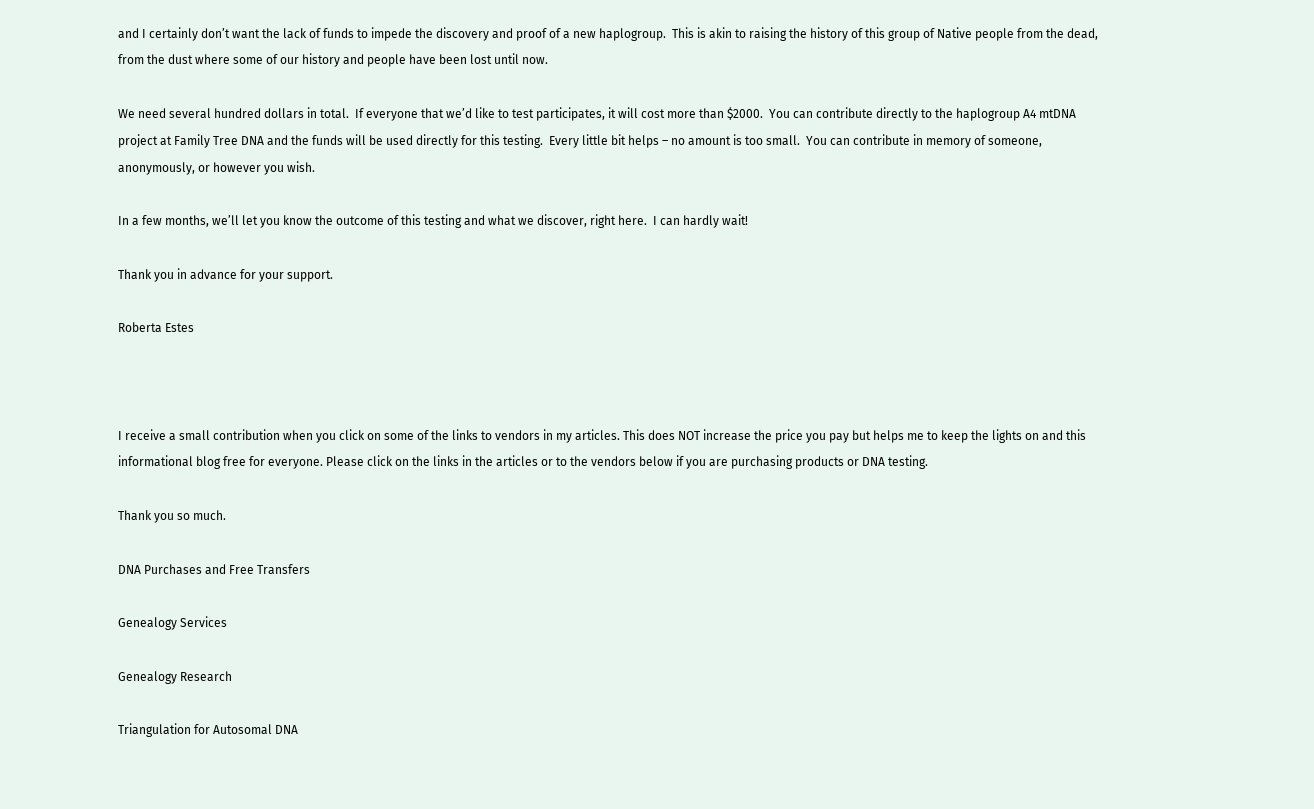and I certainly don’t want the lack of funds to impede the discovery and proof of a new haplogroup.  This is akin to raising the history of this group of Native people from the dead, from the dust where some of our history and people have been lost until now.

We need several hundred dollars in total.  If everyone that we’d like to test participates, it will cost more than $2000.  You can contribute directly to the haplogroup A4 mtDNA project at Family Tree DNA and the funds will be used directly for this testing.  Every little bit helps – no amount is too small.  You can contribute in memory of someone, anonymously, or however you wish.

In a few months, we’ll let you know the outcome of this testing and what we discover, right here.  I can hardly wait!

Thank you in advance for your support.

Roberta Estes



I receive a small contribution when you click on some of the links to vendors in my articles. This does NOT increase the price you pay but helps me to keep the lights on and this informational blog free for everyone. Please click on the links in the articles or to the vendors below if you are purchasing products or DNA testing.

Thank you so much.

DNA Purchases and Free Transfers

Genealogy Services

Genealogy Research

Triangulation for Autosomal DNA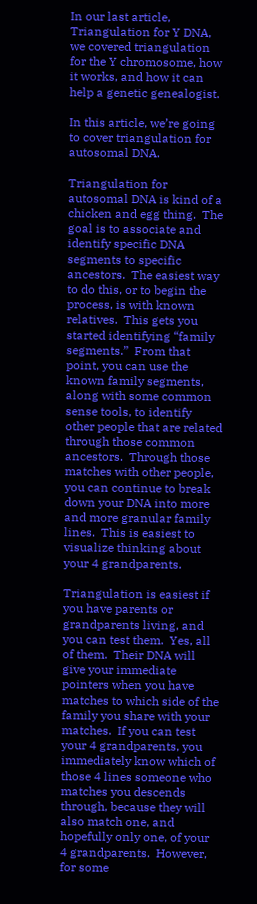In our last article, Triangulation for Y DNA, we covered triangulation for the Y chromosome, how it works, and how it can help a genetic genealogist.

In this article, we’re going to cover triangulation for autosomal DNA.

Triangulation for autosomal DNA is kind of a chicken and egg thing.  The goal is to associate and identify specific DNA segments to specific ancestors.  The easiest way to do this, or to begin the process, is with known relatives.  This gets you started identifying “family segments.”  From that point, you can use the known family segments, along with some common sense tools, to identify other people that are related through those common ancestors.  Through those matches with other people, you can continue to break down your DNA into more and more granular family lines.  This is easiest to visualize thinking about your 4 grandparents.

Triangulation is easiest if you have parents or grandparents living, and you can test them.  Yes, all of them.  Their DNA will give your immediate pointers when you have matches to which side of the family you share with your matches.  If you can test your 4 grandparents, you immediately know which of those 4 lines someone who matches you descends through, because they will also match one, and hopefully only one, of your 4 grandparents.  However, for some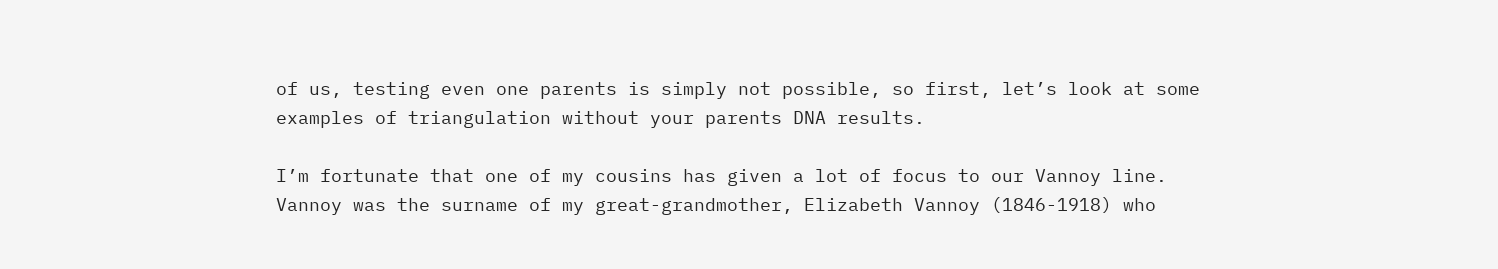of us, testing even one parents is simply not possible, so first, let’s look at some examples of triangulation without your parents DNA results.

I’m fortunate that one of my cousins has given a lot of focus to our Vannoy line.  Vannoy was the surname of my great-grandmother, Elizabeth Vannoy (1846-1918) who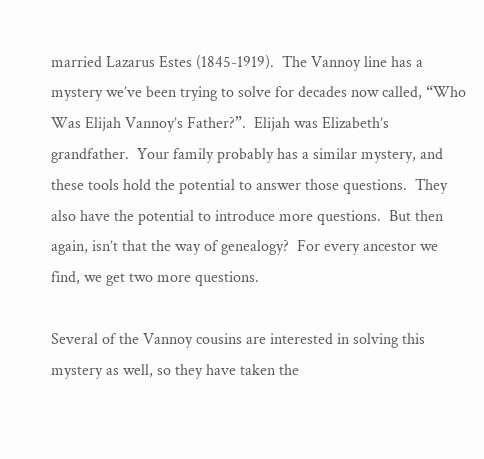married Lazarus Estes (1845-1919).  The Vannoy line has a mystery we’ve been trying to solve for decades now called, “Who Was Elijah Vannoy’s Father?”.  Elijah was Elizabeth’s grandfather.  Your family probably has a similar mystery, and these tools hold the potential to answer those questions.  They also have the potential to introduce more questions.  But then again, isn’t that the way of genealogy?  For every ancestor we find, we get two more questions.

Several of the Vannoy cousins are interested in solving this mystery as well, so they have taken the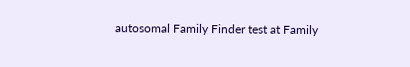autosomal Family Finder test at Family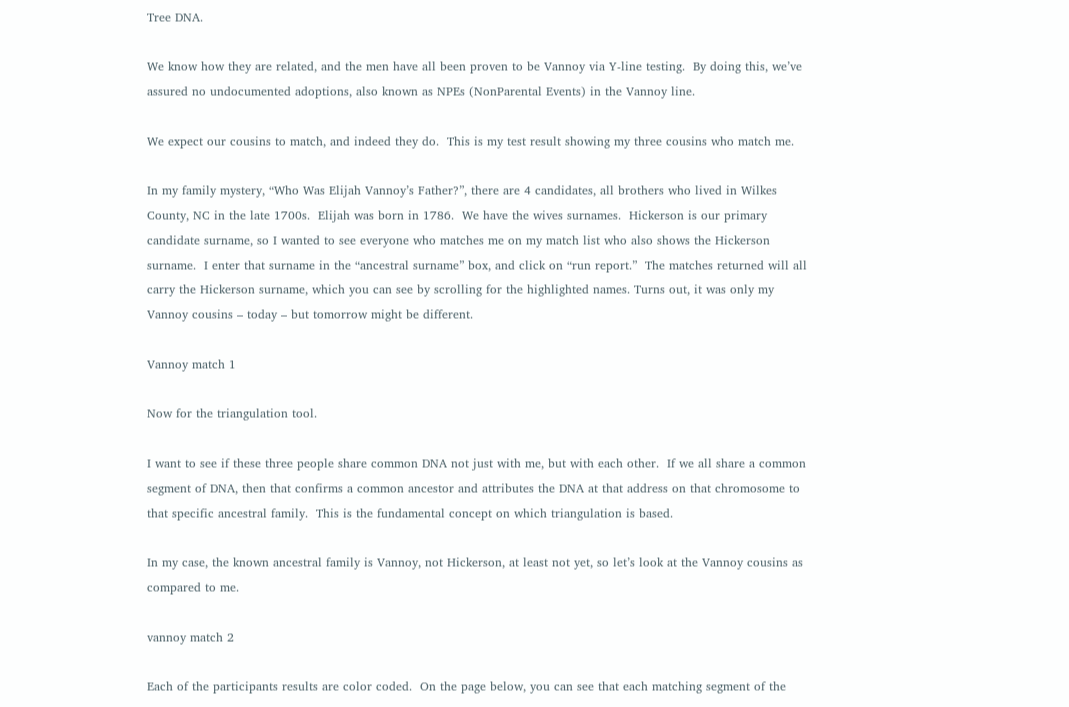Tree DNA.

We know how they are related, and the men have all been proven to be Vannoy via Y-line testing.  By doing this, we’ve assured no undocumented adoptions, also known as NPEs (NonParental Events) in the Vannoy line.

We expect our cousins to match, and indeed they do.  This is my test result showing my three cousins who match me.

In my family mystery, “Who Was Elijah Vannoy’s Father?”, there are 4 candidates, all brothers who lived in Wilkes County, NC in the late 1700s.  Elijah was born in 1786.  We have the wives surnames.  Hickerson is our primary candidate surname, so I wanted to see everyone who matches me on my match list who also shows the Hickerson surname.  I enter that surname in the “ancestral surname” box, and click on “run report.”  The matches returned will all carry the Hickerson surname, which you can see by scrolling for the highlighted names. Turns out, it was only my Vannoy cousins – today – but tomorrow might be different.

Vannoy match 1

Now for the triangulation tool.

I want to see if these three people share common DNA not just with me, but with each other.  If we all share a common segment of DNA, then that confirms a common ancestor and attributes the DNA at that address on that chromosome to that specific ancestral family.  This is the fundamental concept on which triangulation is based.

In my case, the known ancestral family is Vannoy, not Hickerson, at least not yet, so let’s look at the Vannoy cousins as compared to me.

vannoy match 2

Each of the participants results are color coded.  On the page below, you can see that each matching segment of the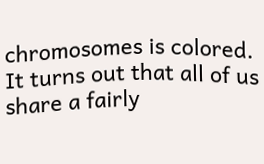chromosomes is colored.  It turns out that all of us share a fairly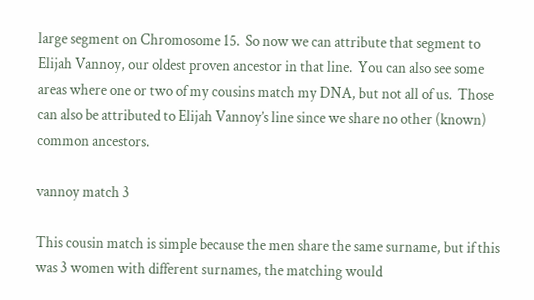large segment on Chromosome 15.  So now we can attribute that segment to Elijah Vannoy, our oldest proven ancestor in that line.  You can also see some areas where one or two of my cousins match my DNA, but not all of us.  Those can also be attributed to Elijah Vannoy’s line since we share no other (known) common ancestors.

vannoy match 3

This cousin match is simple because the men share the same surname, but if this was 3 women with different surnames, the matching would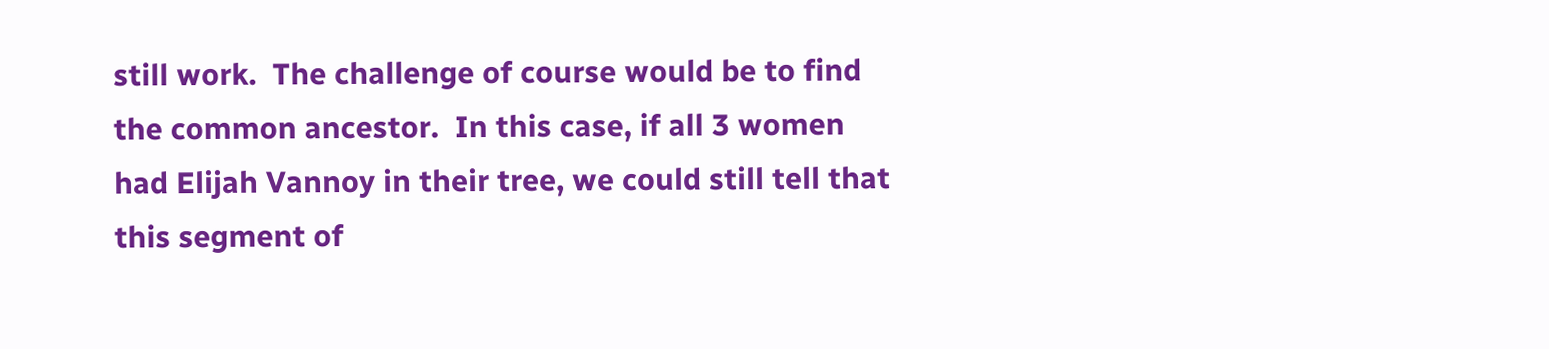still work.  The challenge of course would be to find the common ancestor.  In this case, if all 3 women had Elijah Vannoy in their tree, we could still tell that this segment of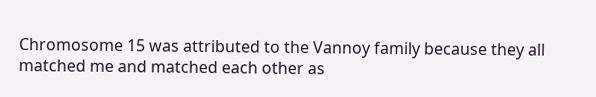Chromosome 15 was attributed to the Vannoy family because they all matched me and matched each other as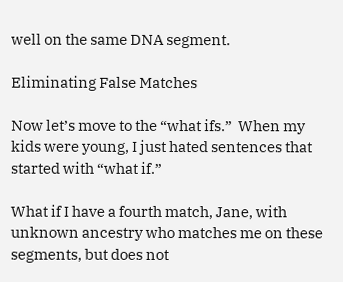well on the same DNA segment.

Eliminating False Matches

Now let’s move to the “what ifs.”  When my kids were young, I just hated sentences that started with “what if.”

What if I have a fourth match, Jane, with unknown ancestry who matches me on these segments, but does not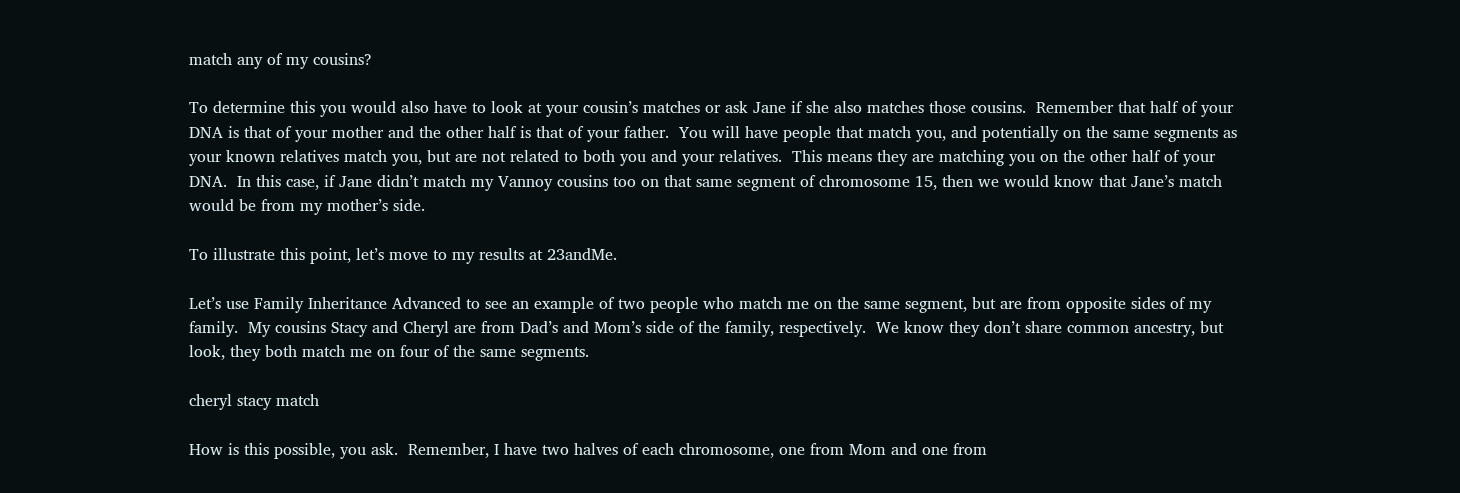match any of my cousins?

To determine this you would also have to look at your cousin’s matches or ask Jane if she also matches those cousins.  Remember that half of your DNA is that of your mother and the other half is that of your father.  You will have people that match you, and potentially on the same segments as your known relatives match you, but are not related to both you and your relatives.  This means they are matching you on the other half of your DNA.  In this case, if Jane didn’t match my Vannoy cousins too on that same segment of chromosome 15, then we would know that Jane’s match would be from my mother’s side.

To illustrate this point, let’s move to my results at 23andMe.

Let’s use Family Inheritance Advanced to see an example of two people who match me on the same segment, but are from opposite sides of my family.  My cousins Stacy and Cheryl are from Dad’s and Mom’s side of the family, respectively.  We know they don’t share common ancestry, but look, they both match me on four of the same segments.

cheryl stacy match

How is this possible, you ask.  Remember, I have two halves of each chromosome, one from Mom and one from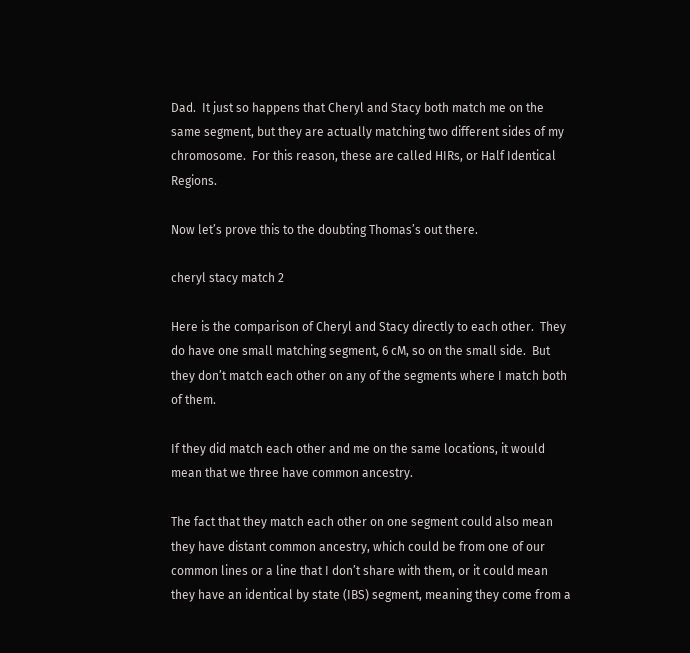Dad.  It just so happens that Cheryl and Stacy both match me on the same segment, but they are actually matching two different sides of my chromosome.  For this reason, these are called HIRs, or Half Identical Regions.

Now let’s prove this to the doubting Thomas’s out there.

cheryl stacy match 2

Here is the comparison of Cheryl and Stacy directly to each other.  They do have one small matching segment, 6 cM, so on the small side.  But they don’t match each other on any of the segments where I match both of them.

If they did match each other and me on the same locations, it would mean that we three have common ancestry.

The fact that they match each other on one segment could also mean they have distant common ancestry, which could be from one of our common lines or a line that I don’t share with them, or it could mean they have an identical by state (IBS) segment, meaning they come from a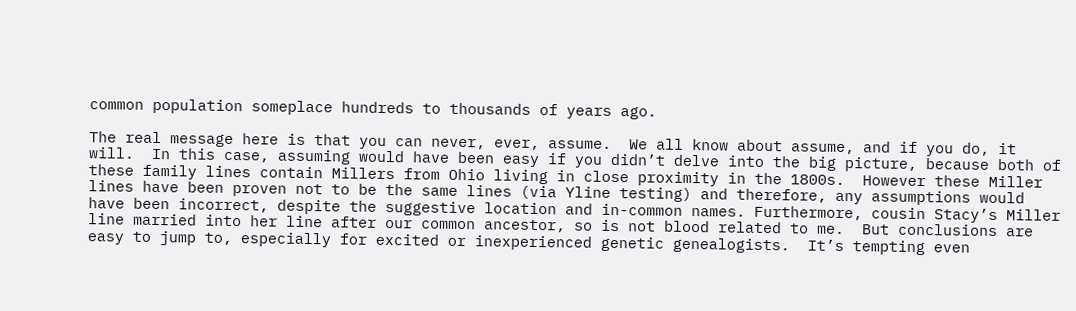common population someplace hundreds to thousands of years ago.

The real message here is that you can never, ever, assume.  We all know about assume, and if you do, it will.  In this case, assuming would have been easy if you didn’t delve into the big picture, because both of these family lines contain Millers from Ohio living in close proximity in the 1800s.  However these Miller lines have been proven not to be the same lines (via Yline testing) and therefore, any assumptions would have been incorrect, despite the suggestive location and in-common names. Furthermore, cousin Stacy’s Miller line married into her line after our common ancestor, so is not blood related to me.  But conclusions are easy to jump to, especially for excited or inexperienced genetic genealogists.  It’s tempting even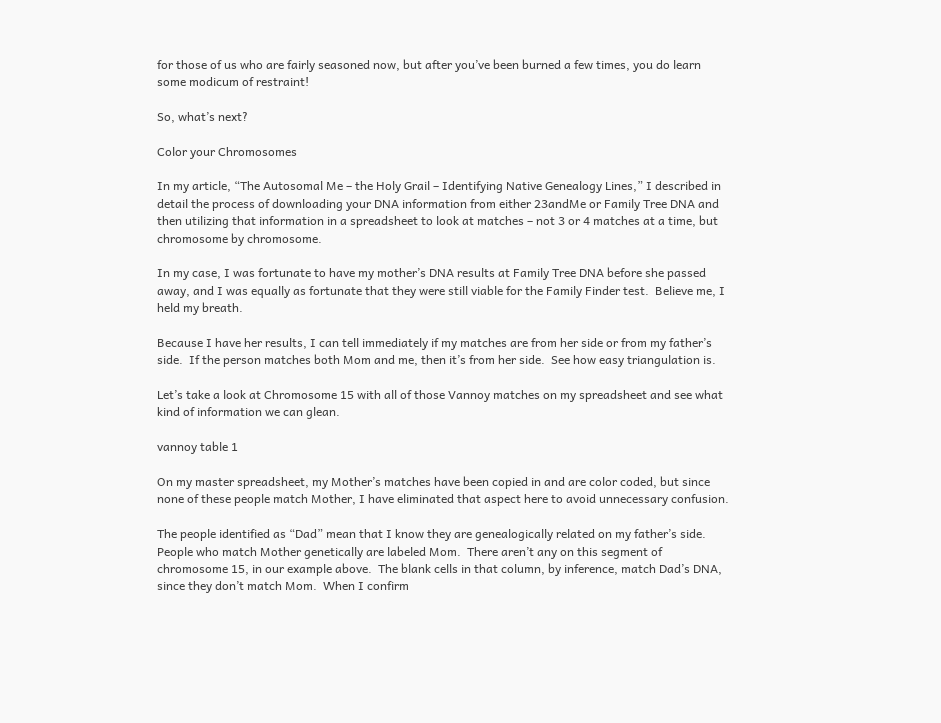for those of us who are fairly seasoned now, but after you’ve been burned a few times, you do learn some modicum of restraint!

So, what’s next?

Color your Chromosomes

In my article, “The Autosomal Me – the Holy Grail – Identifying Native Genealogy Lines,” I described in detail the process of downloading your DNA information from either 23andMe or Family Tree DNA and then utilizing that information in a spreadsheet to look at matches – not 3 or 4 matches at a time, but chromosome by chromosome.

In my case, I was fortunate to have my mother’s DNA results at Family Tree DNA before she passed away, and I was equally as fortunate that they were still viable for the Family Finder test.  Believe me, I held my breath.

Because I have her results, I can tell immediately if my matches are from her side or from my father’s side.  If the person matches both Mom and me, then it’s from her side.  See how easy triangulation is.

Let’s take a look at Chromosome 15 with all of those Vannoy matches on my spreadsheet and see what kind of information we can glean.

vannoy table 1

On my master spreadsheet, my Mother’s matches have been copied in and are color coded, but since none of these people match Mother, I have eliminated that aspect here to avoid unnecessary confusion.

The people identified as “Dad” mean that I know they are genealogically related on my father’s side.  People who match Mother genetically are labeled Mom.  There aren’t any on this segment of chromosome 15, in our example above.  The blank cells in that column, by inference, match Dad’s DNA, since they don’t match Mom.  When I confirm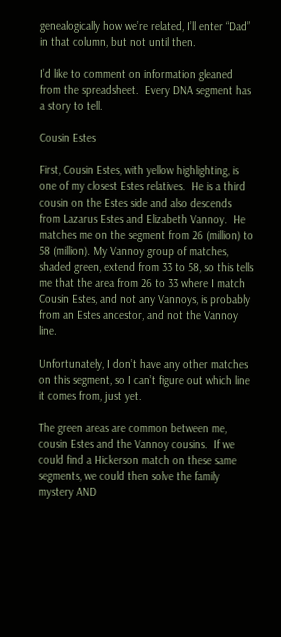genealogically how we’re related, I’ll enter “Dad” in that column, but not until then.

I’d like to comment on information gleaned from the spreadsheet.  Every DNA segment has a story to tell.

Cousin Estes

First, Cousin Estes, with yellow highlighting, is one of my closest Estes relatives.  He is a third cousin on the Estes side and also descends from Lazarus Estes and Elizabeth Vannoy.  He matches me on the segment from 26 (million) to 58 (million). My Vannoy group of matches, shaded green, extend from 33 to 58, so this tells me that the area from 26 to 33 where I match Cousin Estes, and not any Vannoys, is probably from an Estes ancestor, and not the Vannoy line.

Unfortunately, I don’t have any other matches on this segment, so I can’t figure out which line it comes from, just yet.

The green areas are common between me, cousin Estes and the Vannoy cousins.  If we could find a Hickerson match on these same segments, we could then solve the family mystery AND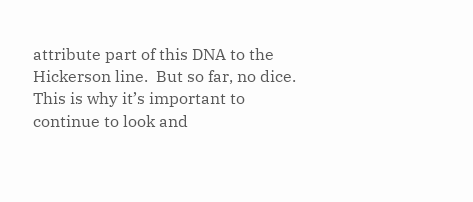attribute part of this DNA to the Hickerson line.  But so far, no dice.  This is why it’s important to continue to look and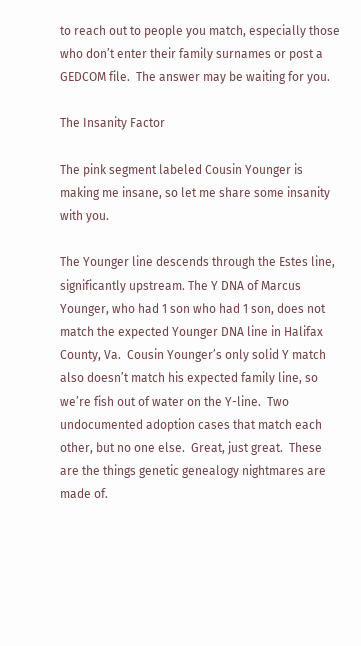to reach out to people you match, especially those who don’t enter their family surnames or post a GEDCOM file.  The answer may be waiting for you.

The Insanity Factor

The pink segment labeled Cousin Younger is making me insane, so let me share some insanity with you.

The Younger line descends through the Estes line, significantly upstream. The Y DNA of Marcus Younger, who had 1 son who had 1 son, does not match the expected Younger DNA line in Halifax County, Va.  Cousin Younger’s only solid Y match also doesn’t match his expected family line, so we’re fish out of water on the Y-line.  Two undocumented adoption cases that match each other, but no one else.  Great, just great.  These are the things genetic genealogy nightmares are made of.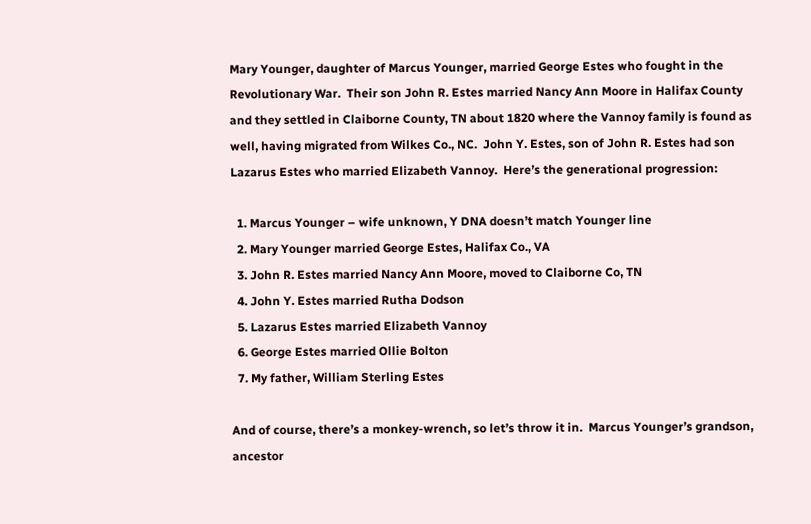Mary Younger, daughter of Marcus Younger, married George Estes who fought in the Revolutionary War.  Their son John R. Estes married Nancy Ann Moore in Halifax County and they settled in Claiborne County, TN about 1820 where the Vannoy family is found as well, having migrated from Wilkes Co., NC.  John Y. Estes, son of John R. Estes had son Lazarus Estes who married Elizabeth Vannoy.  Here’s the generational progression:

  1. Marcus Younger – wife unknown, Y DNA doesn’t match Younger line
  2. Mary Younger married George Estes, Halifax Co., VA
  3. John R. Estes married Nancy Ann Moore, moved to Claiborne Co, TN
  4. John Y. Estes married Rutha Dodson
  5. Lazarus Estes married Elizabeth Vannoy
  6. George Estes married Ollie Bolton
  7. My father, William Sterling Estes

And of course, there’s a monkey-wrench, so let’s throw it in.  Marcus Younger’s grandson, ancestor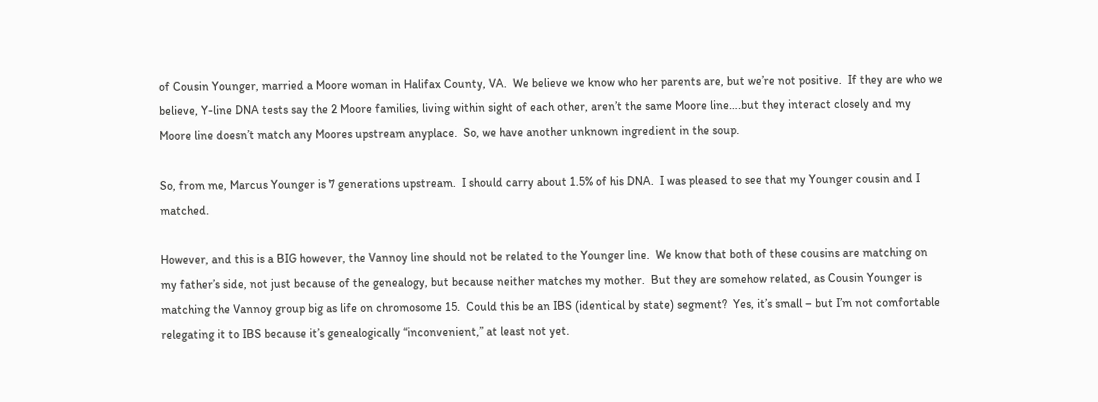of Cousin Younger, married a Moore woman in Halifax County, VA.  We believe we know who her parents are, but we’re not positive.  If they are who we believe, Y-line DNA tests say the 2 Moore families, living within sight of each other, aren’t the same Moore line….but they interact closely and my Moore line doesn’t match any Moores upstream anyplace.  So, we have another unknown ingredient in the soup.

So, from me, Marcus Younger is 7 generations upstream.  I should carry about 1.5% of his DNA.  I was pleased to see that my Younger cousin and I matched.

However, and this is a BIG however, the Vannoy line should not be related to the Younger line.  We know that both of these cousins are matching on my father’s side, not just because of the genealogy, but because neither matches my mother.  But they are somehow related, as Cousin Younger is matching the Vannoy group big as life on chromosome 15.  Could this be an IBS (identical by state) segment?  Yes, it’s small – but I’m not comfortable relegating it to IBS because it’s genealogically “inconvenient,” at least not yet.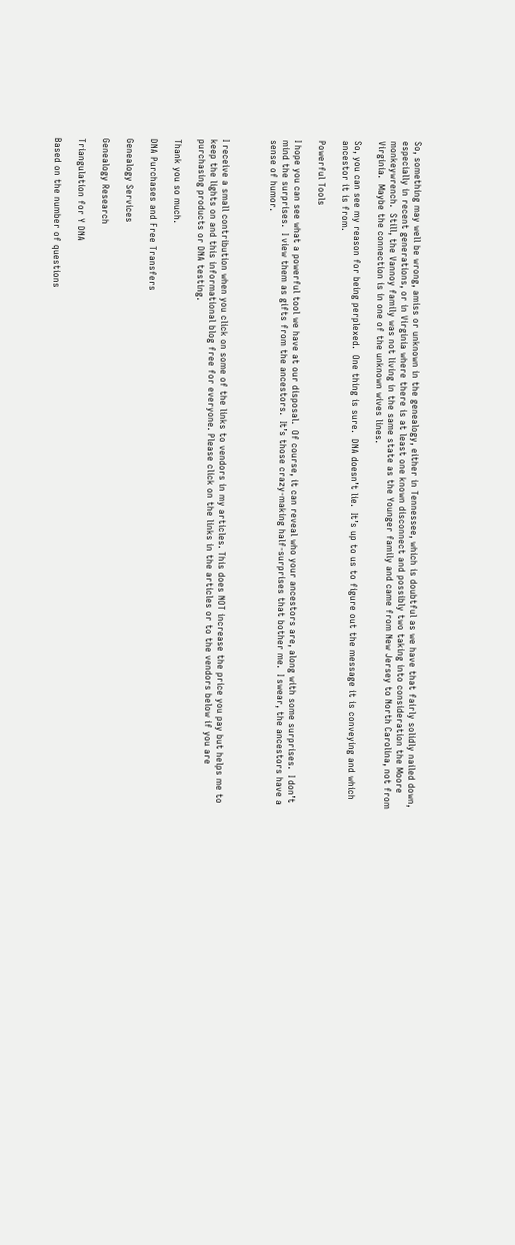So, something may well be wrong, amiss or unknown in the genealogy, either in Tennessee, which is doubtful as we have that fairly solidly nailed down, especially in recent generations, or in Virginia where there is at least one known disconnect and possibly two taking into consideration the Moore monkeywrench.  Still, the Vannoy family was not living in the same state as the Younger family and came from New Jersey to North Carolina, not from Virginia.  Maybe the connection is in one of the unknown wives lines.

So, you can see my reason for being perplexed.  One thing is sure.  DNA doesn’t lie.  It’s up to us to figure out the message it is conveying and which ancestor it is from.

Powerful Tools

I hope you can see what a powerful tool we have at our disposal.  Of course, it can reveal who your ancestors are, along with some surprises.  I don’t mind the surprises.  I view them as gifts from the ancestors.  It’s those crazy-making half-surprises that bother me.  I swear, the ancestors have a sense of humor.



I receive a small contribution when you click on some of the links to vendors in my articles. This does NOT increase the price you pay but helps me to keep the lights on and this informational blog free for everyone. Please click on the links in the articles or to the vendors below if you are purchasing products or DNA testing.

Thank you so much.

DNA Purchases and Free Transfers

Genealogy Services

Genealogy Research

Triangulation for Y DNA

Based on the number of questions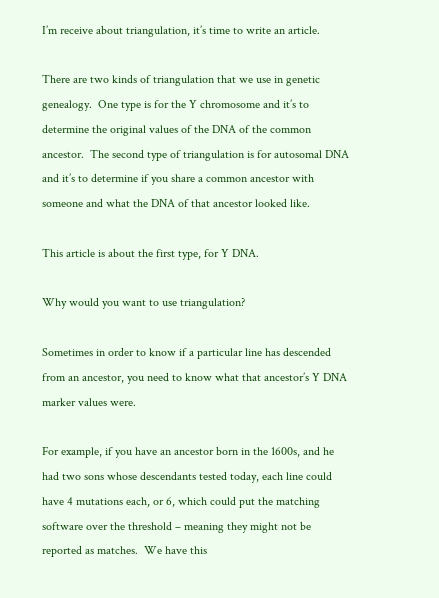I’m receive about triangulation, it’s time to write an article.

There are two kinds of triangulation that we use in genetic genealogy.  One type is for the Y chromosome and it’s to determine the original values of the DNA of the common ancestor.  The second type of triangulation is for autosomal DNA and it’s to determine if you share a common ancestor with someone and what the DNA of that ancestor looked like.

This article is about the first type, for Y DNA.

Why would you want to use triangulation?

Sometimes in order to know if a particular line has descended from an ancestor, you need to know what that ancestor’s Y DNA marker values were.

For example, if you have an ancestor born in the 1600s, and he had two sons whose descendants tested today, each line could have 4 mutations each, or 6, which could put the matching software over the threshold – meaning they might not be reported as matches.  We have this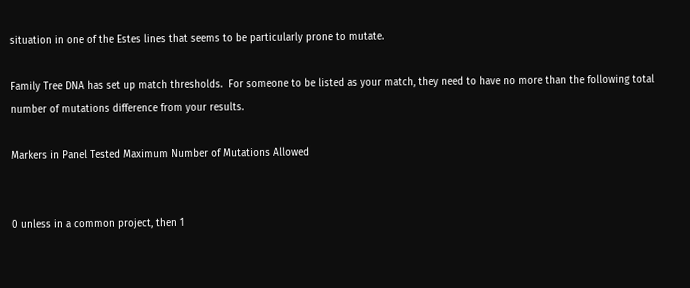situation in one of the Estes lines that seems to be particularly prone to mutate.

Family Tree DNA has set up match thresholds.  For someone to be listed as your match, they need to have no more than the following total number of mutations difference from your results.

Markers in Panel Tested Maximum Number of Mutations Allowed


0 unless in a common project, then 1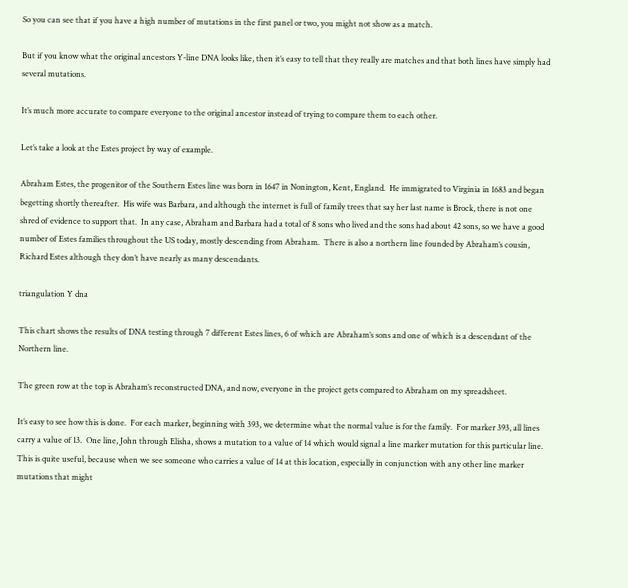So you can see that if you have a high number of mutations in the first panel or two, you might not show as a match.

But if you know what the original ancestors Y-line DNA looks like, then it’s easy to tell that they really are matches and that both lines have simply had several mutations.

It’s much more accurate to compare everyone to the original ancestor instead of trying to compare them to each other.

Let’s take a look at the Estes project by way of example.

Abraham Estes, the progenitor of the Southern Estes line was born in 1647 in Nonington, Kent, England.  He immigrated to Virginia in 1683 and began begetting shortly thereafter.  His wife was Barbara, and although the internet is full of family trees that say her last name is Brock, there is not one shred of evidence to support that.  In any case, Abraham and Barbara had a total of 8 sons who lived and the sons had about 42 sons, so we have a good number of Estes families throughout the US today, mostly descending from Abraham.  There is also a northern line founded by Abraham’s cousin, Richard Estes although they don’t have nearly as many descendants.

triangulation Y dna

This chart shows the results of DNA testing through 7 different Estes lines, 6 of which are Abraham’s sons and one of which is a descendant of the Northern line.

The green row at the top is Abraham’s reconstructed DNA, and now, everyone in the project gets compared to Abraham on my spreadsheet.

It’s easy to see how this is done.  For each marker, beginning with 393, we determine what the normal value is for the family.  For marker 393, all lines carry a value of 13.  One line, John through Elisha, shows a mutation to a value of 14 which would signal a line marker mutation for this particular line.  This is quite useful, because when we see someone who carries a value of 14 at this location, especially in conjunction with any other line marker mutations that might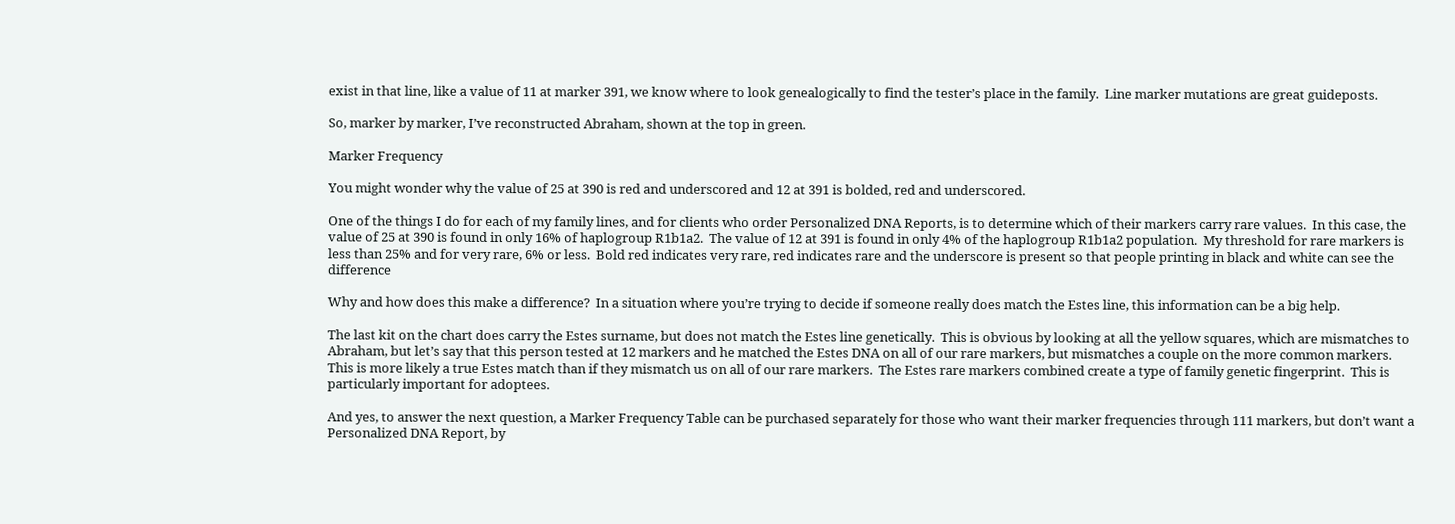exist in that line, like a value of 11 at marker 391, we know where to look genealogically to find the tester’s place in the family.  Line marker mutations are great guideposts.

So, marker by marker, I’ve reconstructed Abraham, shown at the top in green.

Marker Frequency

You might wonder why the value of 25 at 390 is red and underscored and 12 at 391 is bolded, red and underscored.

One of the things I do for each of my family lines, and for clients who order Personalized DNA Reports, is to determine which of their markers carry rare values.  In this case, the value of 25 at 390 is found in only 16% of haplogroup R1b1a2.  The value of 12 at 391 is found in only 4% of the haplogroup R1b1a2 population.  My threshold for rare markers is less than 25% and for very rare, 6% or less.  Bold red indicates very rare, red indicates rare and the underscore is present so that people printing in black and white can see the difference

Why and how does this make a difference?  In a situation where you’re trying to decide if someone really does match the Estes line, this information can be a big help.

The last kit on the chart does carry the Estes surname, but does not match the Estes line genetically.  This is obvious by looking at all the yellow squares, which are mismatches to Abraham, but let’s say that this person tested at 12 markers and he matched the Estes DNA on all of our rare markers, but mismatches a couple on the more common markers.  This is more likely a true Estes match than if they mismatch us on all of our rare markers.  The Estes rare markers combined create a type of family genetic fingerprint.  This is particularly important for adoptees.

And yes, to answer the next question, a Marker Frequency Table can be purchased separately for those who want their marker frequencies through 111 markers, but don’t want a Personalized DNA Report, by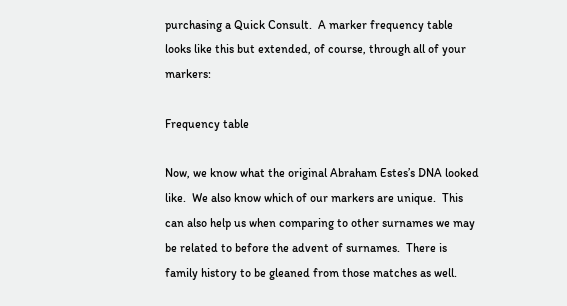purchasing a Quick Consult.  A marker frequency table looks like this but extended, of course, through all of your markers:

Frequency table

Now, we know what the original Abraham Estes’s DNA looked like.  We also know which of our markers are unique.  This can also help us when comparing to other surnames we may be related to before the advent of surnames.  There is family history to be gleaned from those matches as well.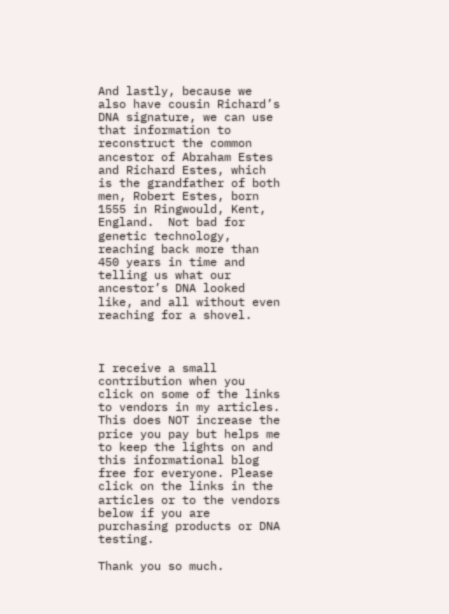And lastly, because we also have cousin Richard’s DNA signature, we can use that information to reconstruct the common ancestor of Abraham Estes and Richard Estes, which is the grandfather of both men, Robert Estes, born 1555 in Ringwould, Kent, England.  Not bad for genetic technology, reaching back more than 450 years in time and telling us what our ancestor’s DNA looked like, and all without even reaching for a shovel.



I receive a small contribution when you click on some of the links to vendors in my articles. This does NOT increase the price you pay but helps me to keep the lights on and this informational blog free for everyone. Please click on the links in the articles or to the vendors below if you are purchasing products or DNA testing.

Thank you so much.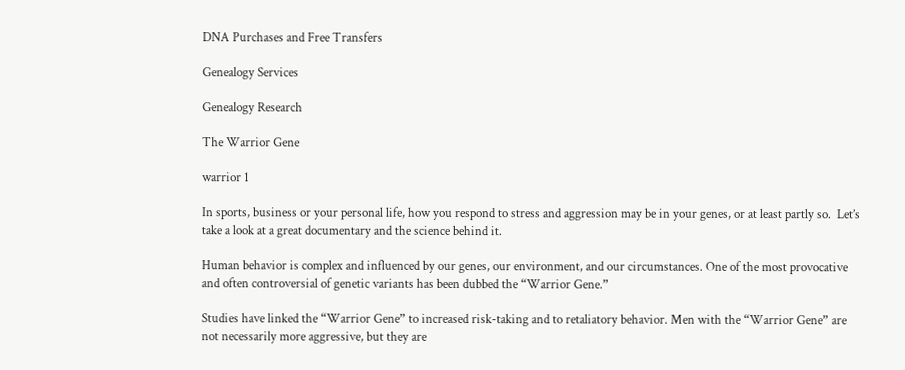DNA Purchases and Free Transfers

Genealogy Services

Genealogy Research

The Warrior Gene

warrior 1

In sports, business or your personal life, how you respond to stress and aggression may be in your genes, or at least partly so.  Let’s take a look at a great documentary and the science behind it.

Human behavior is complex and influenced by our genes, our environment, and our circumstances. One of the most provocative and often controversial of genetic variants has been dubbed the “Warrior Gene.”

Studies have linked the “Warrior Gene” to increased risk-taking and to retaliatory behavior. Men with the “Warrior Gene” are not necessarily more aggressive, but they are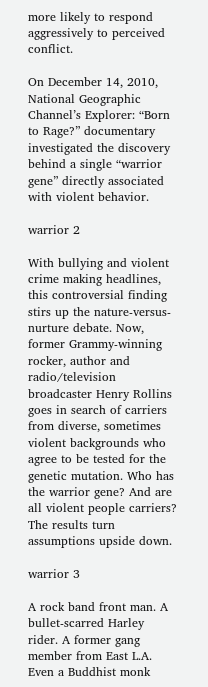more likely to respond aggressively to perceived conflict.

On December 14, 2010, National Geographic Channel’s Explorer: “Born to Rage?” documentary investigated the discovery behind a single “warrior gene” directly associated with violent behavior.

warrior 2

With bullying and violent crime making headlines, this controversial finding stirs up the nature-versus-nurture debate. Now, former Grammy-winning rocker, author and radio/television broadcaster Henry Rollins goes in search of carriers from diverse, sometimes violent backgrounds who agree to be tested for the genetic mutation. Who has the warrior gene? And are all violent people carriers? The results turn assumptions upside down.

warrior 3

A rock band front man. A bullet-scarred Harley rider. A former gang member from East L.A. Even a Buddhist monk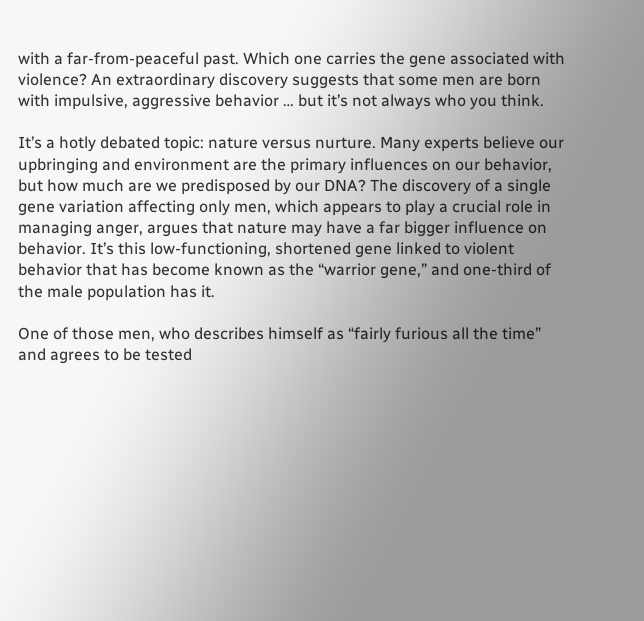with a far-from-peaceful past. Which one carries the gene associated with violence? An extraordinary discovery suggests that some men are born with impulsive, aggressive behavior … but it’s not always who you think.

It’s a hotly debated topic: nature versus nurture. Many experts believe our upbringing and environment are the primary influences on our behavior, but how much are we predisposed by our DNA? The discovery of a single gene variation affecting only men, which appears to play a crucial role in managing anger, argues that nature may have a far bigger influence on behavior. It’s this low-functioning, shortened gene linked to violent behavior that has become known as the “warrior gene,” and one-third of the male population has it.

One of those men, who describes himself as “fairly furious all the time” and agrees to be tested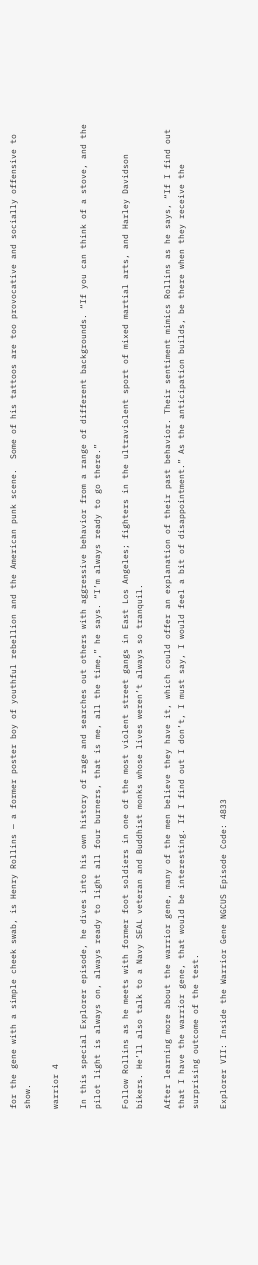for the gene with a simple cheek swab, is Henry Rollins — a former poster boy of youthful rebellion and the American punk scene.  Some of his tattoos are too provocative and socially offensive to show.

warrior 4

In this special Explorer episode, he dives into his own history of rage and searches out others with aggressive behavior from a range of different backgrounds. “If you can think of a stove, and the pilot light is always on, always ready to light all four burners, that is me, all the time,” he says. “I’m always ready to go there.”

Follow Rollins as he meets with former foot soldiers in one of the most violent street gangs in East Los Angeles; fighters in the ultraviolent sport of mixed martial arts, and Harley Davidson bikers. He’ll also talk to a Navy SEAL veteran and Buddhist monks whose lives weren’t always so tranquil.

After learning more about the warrior gene, many of the men believe they have it, which could offer an explanation of their past behavior. Their sentiment mimics Rollins as he says, “If I find out that I have the warrior gene, that would be interesting. If I find out I don’t, I must say, I would feel a bit of disappointment.” As the anticipation builds, be there when they receive the surprising outcome of the test.

Explorer VII: Inside the Warrior Gene NGCUS Episode Code: 4833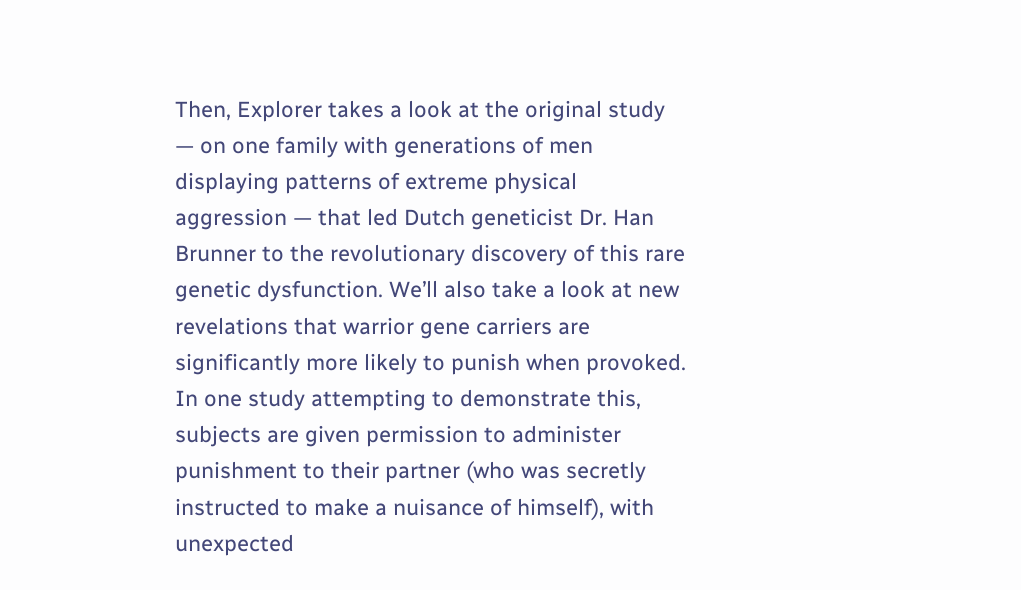Then, Explorer takes a look at the original study — on one family with generations of men displaying patterns of extreme physical aggression — that led Dutch geneticist Dr. Han Brunner to the revolutionary discovery of this rare genetic dysfunction. We’ll also take a look at new revelations that warrior gene carriers are significantly more likely to punish when provoked. In one study attempting to demonstrate this, subjects are given permission to administer punishment to their partner (who was secretly instructed to make a nuisance of himself), with unexpected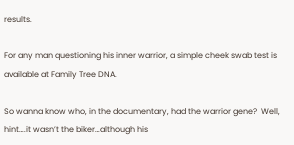results.

For any man questioning his inner warrior, a simple cheek swab test is available at Family Tree DNA.

So wanna know who, in the documentary, had the warrior gene?  Well, hint….it wasn’t the biker…although his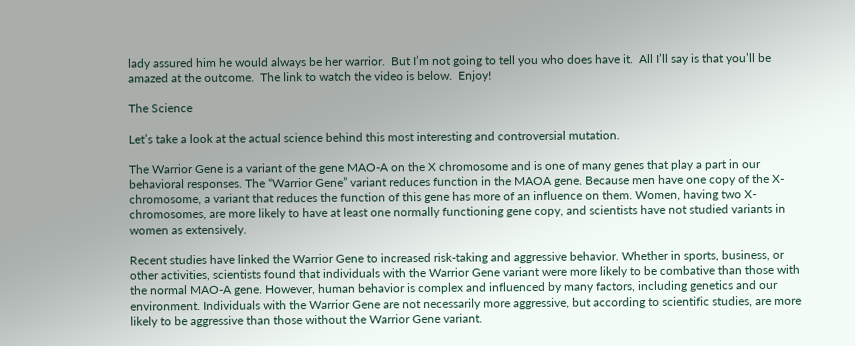lady assured him he would always be her warrior.  But I’m not going to tell you who does have it.  All I’ll say is that you’ll be amazed at the outcome.  The link to watch the video is below.  Enjoy!

The Science

Let’s take a look at the actual science behind this most interesting and controversial mutation.

The Warrior Gene is a variant of the gene MAO-A on the X chromosome and is one of many genes that play a part in our behavioral responses. The “Warrior Gene” variant reduces function in the MAOA gene. Because men have one copy of the X-chromosome, a variant that reduces the function of this gene has more of an influence on them. Women, having two X-chromosomes, are more likely to have at least one normally functioning gene copy, and scientists have not studied variants in women as extensively.

Recent studies have linked the Warrior Gene to increased risk-taking and aggressive behavior. Whether in sports, business, or other activities, scientists found that individuals with the Warrior Gene variant were more likely to be combative than those with the normal MAO-A gene. However, human behavior is complex and influenced by many factors, including genetics and our environment. Individuals with the Warrior Gene are not necessarily more aggressive, but according to scientific studies, are more likely to be aggressive than those without the Warrior Gene variant.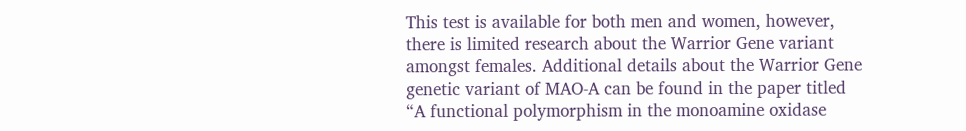This test is available for both men and women, however, there is limited research about the Warrior Gene variant amongst females. Additional details about the Warrior Gene genetic variant of MAO-A can be found in the paper titled “A functional polymorphism in the monoamine oxidase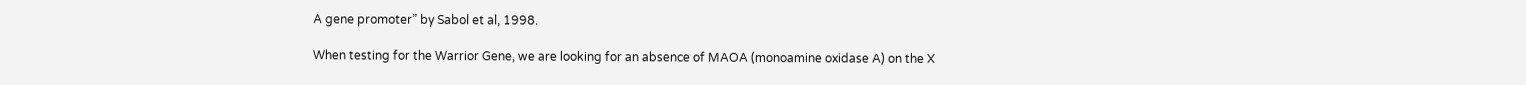A gene promoter” by Sabol et al, 1998.

When testing for the Warrior Gene, we are looking for an absence of MAOA (monoamine oxidase A) on the X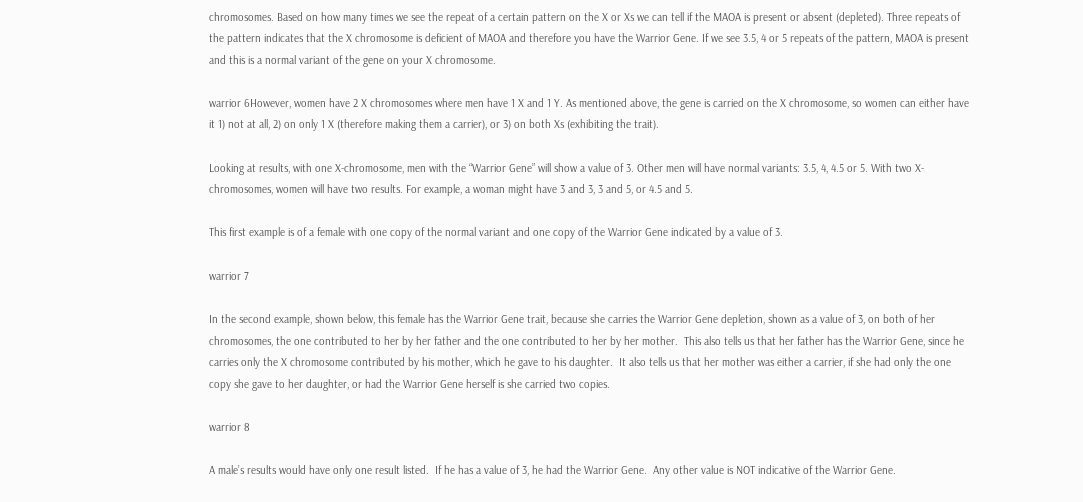chromosomes. Based on how many times we see the repeat of a certain pattern on the X or Xs we can tell if the MAOA is present or absent (depleted). Three repeats of the pattern indicates that the X chromosome is deficient of MAOA and therefore you have the Warrior Gene. If we see 3.5, 4 or 5 repeats of the pattern, MAOA is present and this is a normal variant of the gene on your X chromosome.

warrior 6However, women have 2 X chromosomes where men have 1 X and 1 Y. As mentioned above, the gene is carried on the X chromosome, so women can either have it 1) not at all, 2) on only 1 X (therefore making them a carrier), or 3) on both Xs (exhibiting the trait).

Looking at results, with one X-chromosome, men with the “Warrior Gene” will show a value of 3. Other men will have normal variants: 3.5, 4, 4.5 or 5. With two X-chromosomes, women will have two results. For example, a woman might have 3 and 3, 3 and 5, or 4.5 and 5.

This first example is of a female with one copy of the normal variant and one copy of the Warrior Gene indicated by a value of 3.

warrior 7

In the second example, shown below, this female has the Warrior Gene trait, because she carries the Warrior Gene depletion, shown as a value of 3, on both of her chromosomes, the one contributed to her by her father and the one contributed to her by her mother.  This also tells us that her father has the Warrior Gene, since he carries only the X chromosome contributed by his mother, which he gave to his daughter.  It also tells us that her mother was either a carrier, if she had only the one copy she gave to her daughter, or had the Warrior Gene herself is she carried two copies.

warrior 8

A male’s results would have only one result listed.  If he has a value of 3, he had the Warrior Gene.  Any other value is NOT indicative of the Warrior Gene.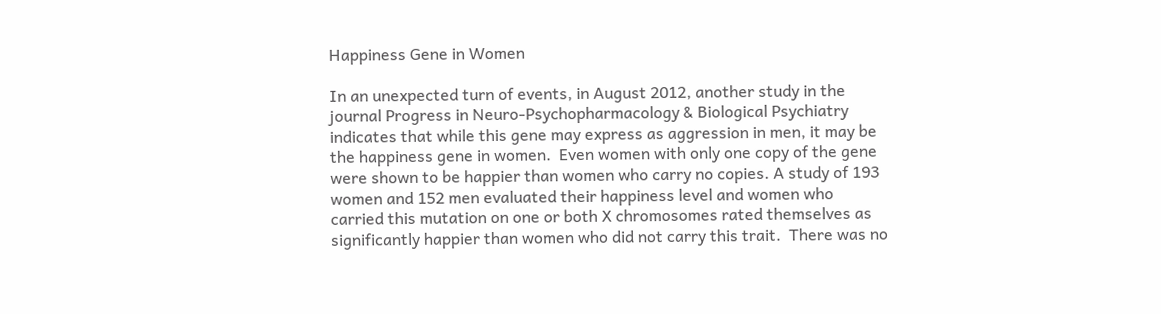Happiness Gene in Women

In an unexpected turn of events, in August 2012, another study in the journal Progress in Neuro-Psychopharmacology & Biological Psychiatry indicates that while this gene may express as aggression in men, it may be the happiness gene in women.  Even women with only one copy of the gene were shown to be happier than women who carry no copies. A study of 193 women and 152 men evaluated their happiness level and women who carried this mutation on one or both X chromosomes rated themselves as significantly happier than women who did not carry this trait.  There was no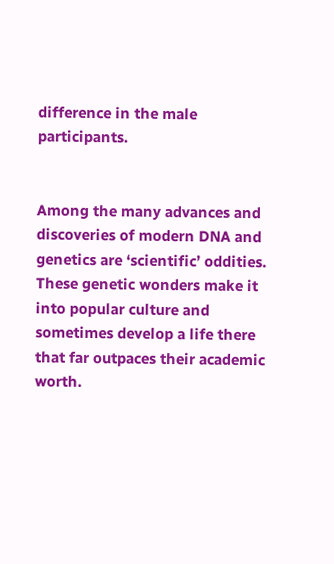difference in the male participants.


Among the many advances and discoveries of modern DNA and genetics are ‘scientific’ oddities. These genetic wonders make it into popular culture and sometimes develop a life there that far outpaces their academic worth.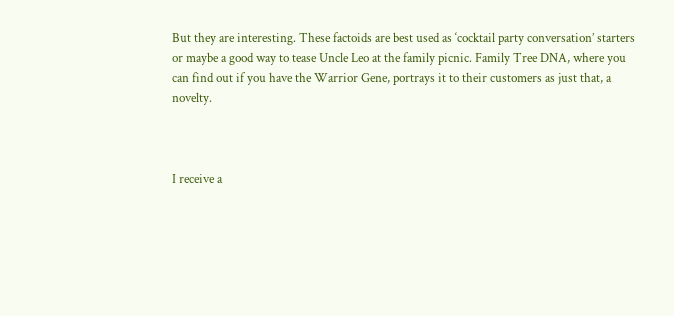But they are interesting. These factoids are best used as ‘cocktail party conversation’ starters or maybe a good way to tease Uncle Leo at the family picnic. Family Tree DNA, where you can find out if you have the Warrior Gene, portrays it to their customers as just that, a novelty.



I receive a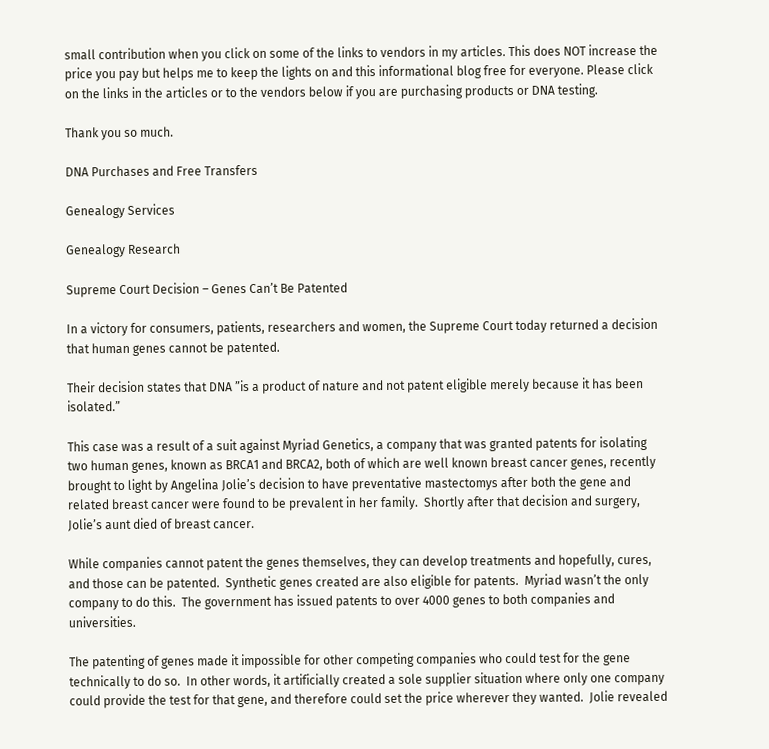small contribution when you click on some of the links to vendors in my articles. This does NOT increase the price you pay but helps me to keep the lights on and this informational blog free for everyone. Please click on the links in the articles or to the vendors below if you are purchasing products or DNA testing.

Thank you so much.

DNA Purchases and Free Transfers

Genealogy Services

Genealogy Research

Supreme Court Decision – Genes Can’t Be Patented

In a victory for consumers, patients, researchers and women, the Supreme Court today returned a decision that human genes cannot be patented.

Their decision states that DNA ”is a product of nature and not patent eligible merely because it has been isolated.”

This case was a result of a suit against Myriad Genetics, a company that was granted patents for isolating two human genes, known as BRCA1 and BRCA2, both of which are well known breast cancer genes, recently brought to light by Angelina Jolie’s decision to have preventative mastectomys after both the gene and related breast cancer were found to be prevalent in her family.  Shortly after that decision and surgery, Jolie’s aunt died of breast cancer.

While companies cannot patent the genes themselves, they can develop treatments and hopefully, cures, and those can be patented.  Synthetic genes created are also eligible for patents.  Myriad wasn’t the only company to do this.  The government has issued patents to over 4000 genes to both companies and universities.

The patenting of genes made it impossible for other competing companies who could test for the gene technically to do so.  In other words, it artificially created a sole supplier situation where only one company could provide the test for that gene, and therefore could set the price wherever they wanted.  Jolie revealed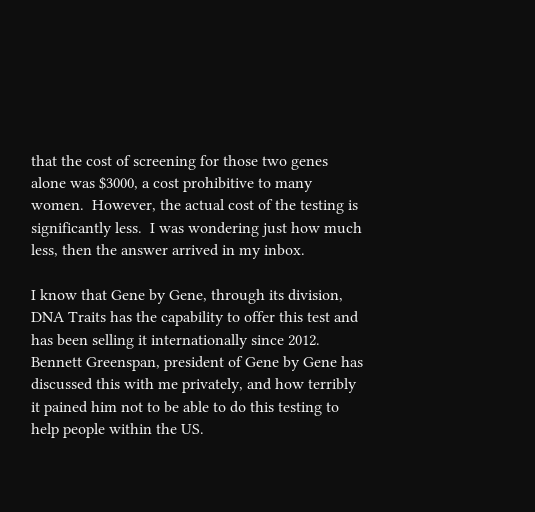that the cost of screening for those two genes alone was $3000, a cost prohibitive to many women.  However, the actual cost of the testing is significantly less.  I was wondering just how much less, then the answer arrived in my inbox.

I know that Gene by Gene, through its division, DNA Traits has the capability to offer this test and has been selling it internationally since 2012.  Bennett Greenspan, president of Gene by Gene has discussed this with me privately, and how terribly it pained him not to be able to do this testing to help people within the US.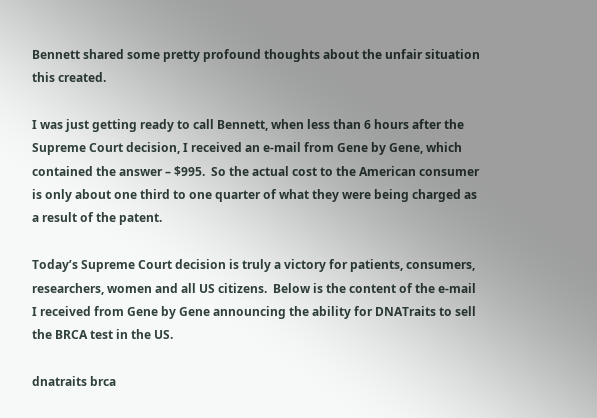Bennett shared some pretty profound thoughts about the unfair situation this created.

I was just getting ready to call Bennett, when less than 6 hours after the Supreme Court decision, I received an e-mail from Gene by Gene, which contained the answer – $995.  So the actual cost to the American consumer is only about one third to one quarter of what they were being charged as a result of the patent.

Today’s Supreme Court decision is truly a victory for patients, consumers, researchers, women and all US citizens.  Below is the content of the e-mail I received from Gene by Gene announcing the ability for DNATraits to sell the BRCA test in the US.

dnatraits brca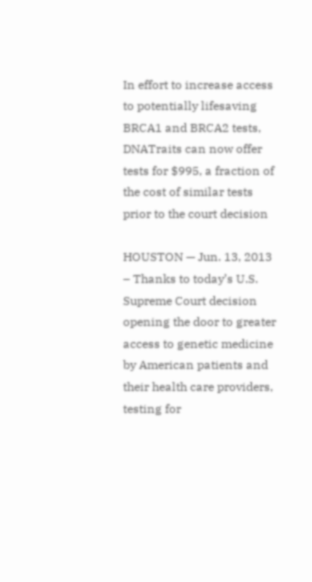In effort to increase access to potentially lifesaving BRCA1 and BRCA2 tests, DNATraits can now offer tests for $995, a fraction of the cost of similar tests prior to the court decision

HOUSTON — Jun. 13, 2013 – Thanks to today’s U.S. Supreme Court decision opening the door to greater access to genetic medicine by American patients and their health care providers, testing for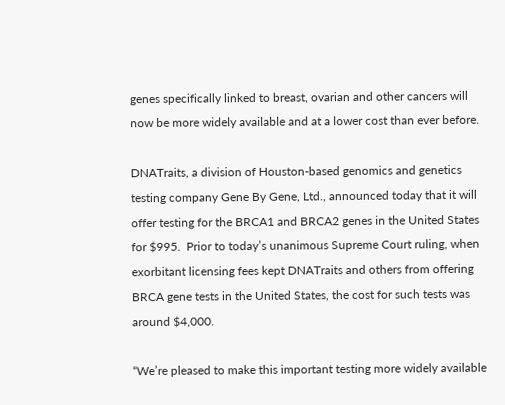genes specifically linked to breast, ovarian and other cancers will now be more widely available and at a lower cost than ever before.

DNATraits, a division of Houston-based genomics and genetics testing company Gene By Gene, Ltd., announced today that it will offer testing for the BRCA1 and BRCA2 genes in the United States for $995.  Prior to today’s unanimous Supreme Court ruling, when exorbitant licensing fees kept DNATraits and others from offering BRCA gene tests in the United States, the cost for such tests was around $4,000.

“We’re pleased to make this important testing more widely available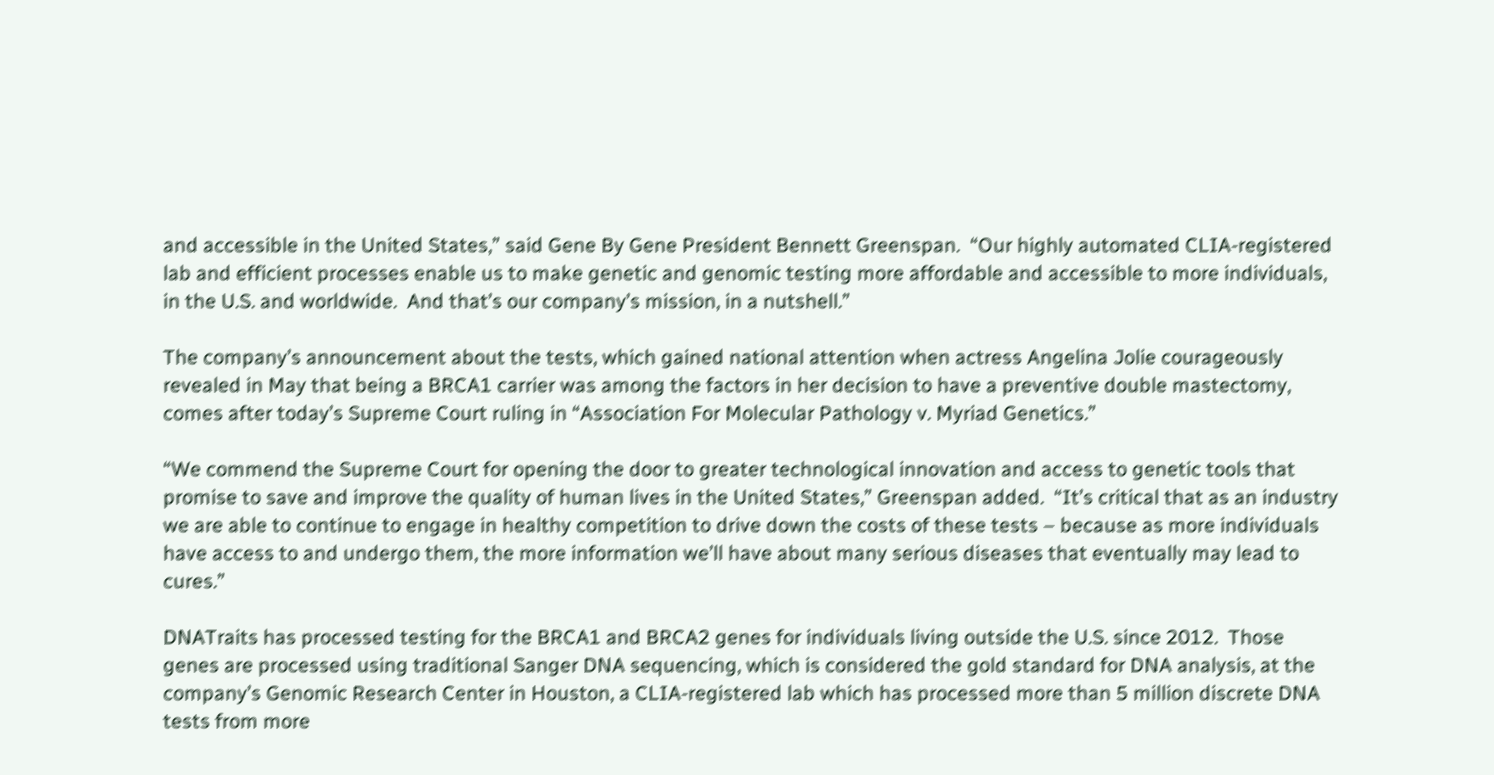and accessible in the United States,” said Gene By Gene President Bennett Greenspan.  “Our highly automated CLIA-registered lab and efficient processes enable us to make genetic and genomic testing more affordable and accessible to more individuals, in the U.S. and worldwide.  And that’s our company’s mission, in a nutshell.”

The company’s announcement about the tests, which gained national attention when actress Angelina Jolie courageously revealed in May that being a BRCA1 carrier was among the factors in her decision to have a preventive double mastectomy, comes after today’s Supreme Court ruling in “Association For Molecular Pathology v. Myriad Genetics.”

“We commend the Supreme Court for opening the door to greater technological innovation and access to genetic tools that promise to save and improve the quality of human lives in the United States,” Greenspan added.  “It’s critical that as an industry we are able to continue to engage in healthy competition to drive down the costs of these tests – because as more individuals have access to and undergo them, the more information we’ll have about many serious diseases that eventually may lead to cures.”

DNATraits has processed testing for the BRCA1 and BRCA2 genes for individuals living outside the U.S. since 2012.  Those genes are processed using traditional Sanger DNA sequencing, which is considered the gold standard for DNA analysis, at the company’s Genomic Research Center in Houston, a CLIA-registered lab which has processed more than 5 million discrete DNA tests from more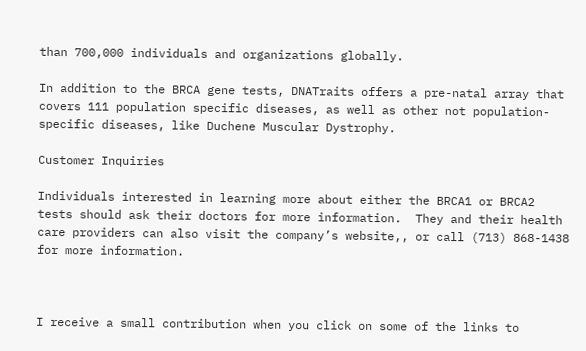than 700,000 individuals and organizations globally.

In addition to the BRCA gene tests, DNATraits offers a pre-natal array that covers 111 population specific diseases, as well as other not population-specific diseases, like Duchene Muscular Dystrophy.

Customer Inquiries

Individuals interested in learning more about either the BRCA1 or BRCA2 tests should ask their doctors for more information.  They and their health care providers can also visit the company’s website,, or call (713) 868-1438 for more information.



I receive a small contribution when you click on some of the links to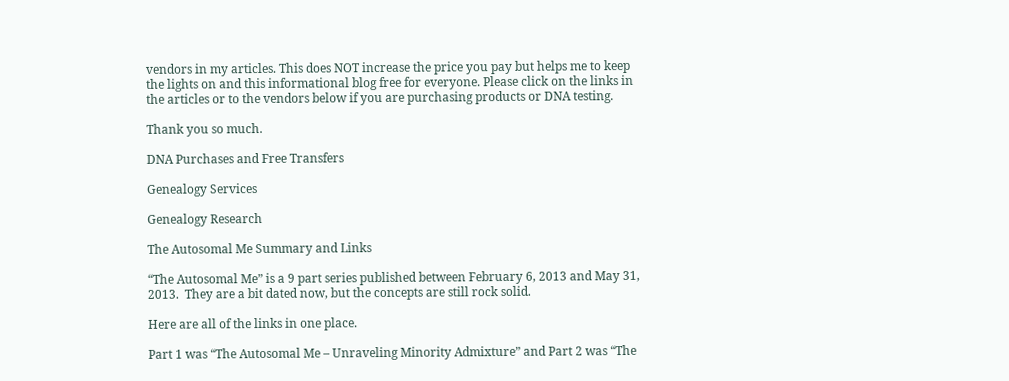vendors in my articles. This does NOT increase the price you pay but helps me to keep the lights on and this informational blog free for everyone. Please click on the links in the articles or to the vendors below if you are purchasing products or DNA testing.

Thank you so much.

DNA Purchases and Free Transfers

Genealogy Services

Genealogy Research

The Autosomal Me Summary and Links

“The Autosomal Me” is a 9 part series published between February 6, 2013 and May 31, 2013.  They are a bit dated now, but the concepts are still rock solid.

Here are all of the links in one place.

Part 1 was “The Autosomal Me – Unraveling Minority Admixture” and Part 2 was “The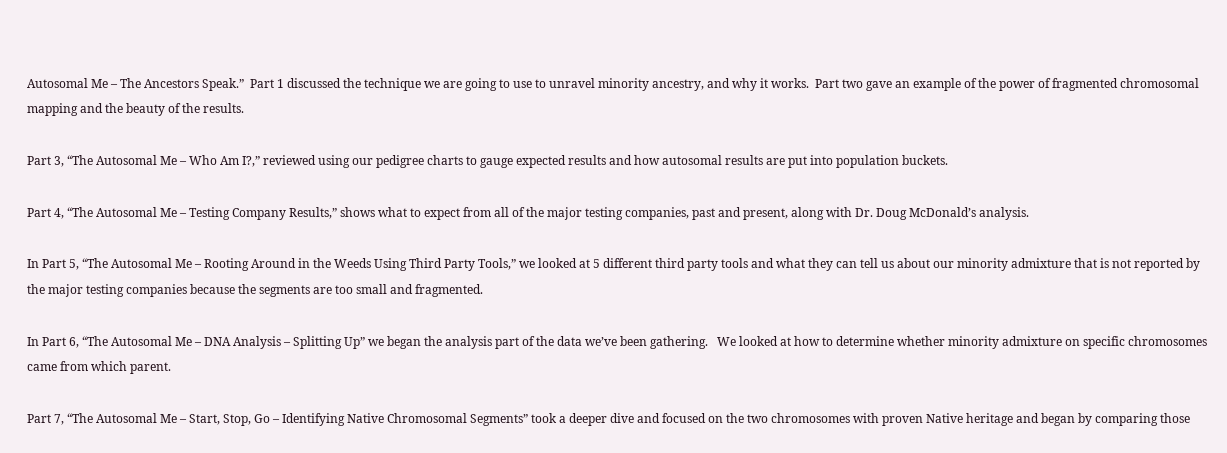Autosomal Me – The Ancestors Speak.”  Part 1 discussed the technique we are going to use to unravel minority ancestry, and why it works.  Part two gave an example of the power of fragmented chromosomal mapping and the beauty of the results.

Part 3, “The Autosomal Me – Who Am I?,” reviewed using our pedigree charts to gauge expected results and how autosomal results are put into population buckets.

Part 4, “The Autosomal Me – Testing Company Results,” shows what to expect from all of the major testing companies, past and present, along with Dr. Doug McDonald’s analysis.

In Part 5, “The Autosomal Me – Rooting Around in the Weeds Using Third Party Tools,” we looked at 5 different third party tools and what they can tell us about our minority admixture that is not reported by the major testing companies because the segments are too small and fragmented.

In Part 6, “The Autosomal Me – DNA Analysis – Splitting Up” we began the analysis part of the data we’ve been gathering.   We looked at how to determine whether minority admixture on specific chromosomes came from which parent.

Part 7, “The Autosomal Me – Start, Stop, Go – Identifying Native Chromosomal Segments” took a deeper dive and focused on the two chromosomes with proven Native heritage and began by comparing those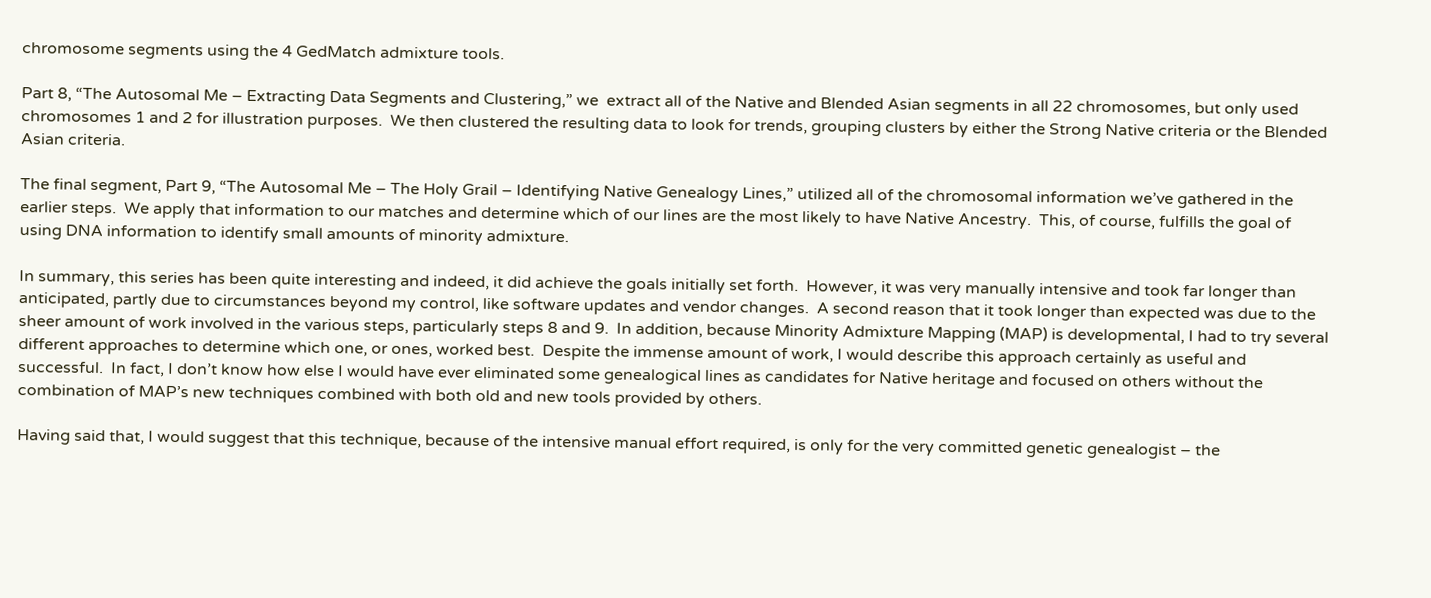chromosome segments using the 4 GedMatch admixture tools.

Part 8, “The Autosomal Me – Extracting Data Segments and Clustering,” we  extract all of the Native and Blended Asian segments in all 22 chromosomes, but only used chromosomes 1 and 2 for illustration purposes.  We then clustered the resulting data to look for trends, grouping clusters by either the Strong Native criteria or the Blended Asian criteria.

The final segment, Part 9, “The Autosomal Me – The Holy Grail – Identifying Native Genealogy Lines,” utilized all of the chromosomal information we’ve gathered in the earlier steps.  We apply that information to our matches and determine which of our lines are the most likely to have Native Ancestry.  This, of course, fulfills the goal of using DNA information to identify small amounts of minority admixture.

In summary, this series has been quite interesting and indeed, it did achieve the goals initially set forth.  However, it was very manually intensive and took far longer than anticipated, partly due to circumstances beyond my control, like software updates and vendor changes.  A second reason that it took longer than expected was due to the sheer amount of work involved in the various steps, particularly steps 8 and 9.  In addition, because Minority Admixture Mapping (MAP) is developmental, I had to try several different approaches to determine which one, or ones, worked best.  Despite the immense amount of work, I would describe this approach certainly as useful and successful.  In fact, I don’t know how else I would have ever eliminated some genealogical lines as candidates for Native heritage and focused on others without the combination of MAP’s new techniques combined with both old and new tools provided by others.

Having said that, I would suggest that this technique, because of the intensive manual effort required, is only for the very committed genetic genealogist – the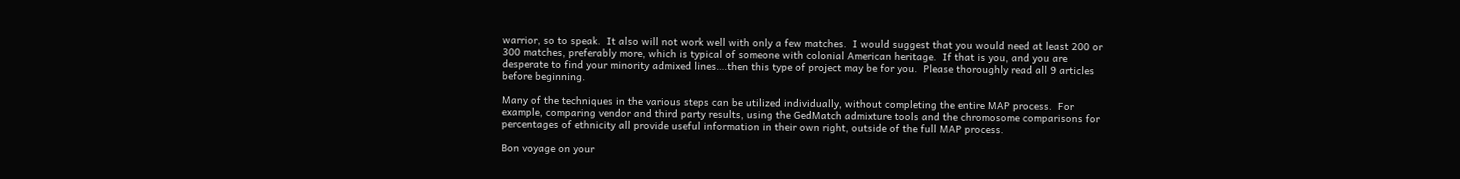warrior, so to speak.  It also will not work well with only a few matches.  I would suggest that you would need at least 200 or 300 matches, preferably more, which is typical of someone with colonial American heritage.  If that is you, and you are desperate to find your minority admixed lines….then this type of project may be for you.  Please thoroughly read all 9 articles before beginning.

Many of the techniques in the various steps can be utilized individually, without completing the entire MAP process.  For example, comparing vendor and third party results, using the GedMatch admixture tools and the chromosome comparisons for percentages of ethnicity all provide useful information in their own right, outside of the full MAP process.

Bon voyage on your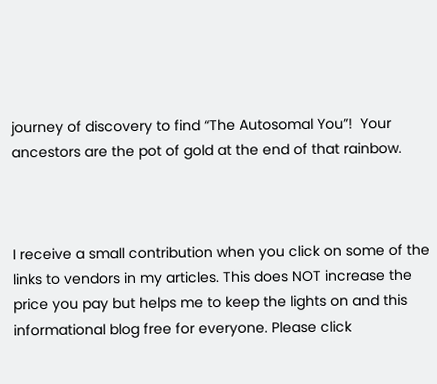journey of discovery to find “The Autosomal You”!  Your ancestors are the pot of gold at the end of that rainbow.



I receive a small contribution when you click on some of the links to vendors in my articles. This does NOT increase the price you pay but helps me to keep the lights on and this informational blog free for everyone. Please click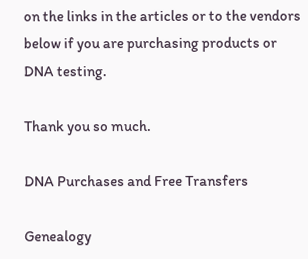on the links in the articles or to the vendors below if you are purchasing products or DNA testing.

Thank you so much.

DNA Purchases and Free Transfers

Genealogy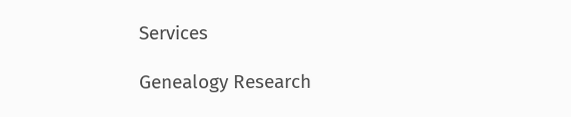Services

Genealogy Research